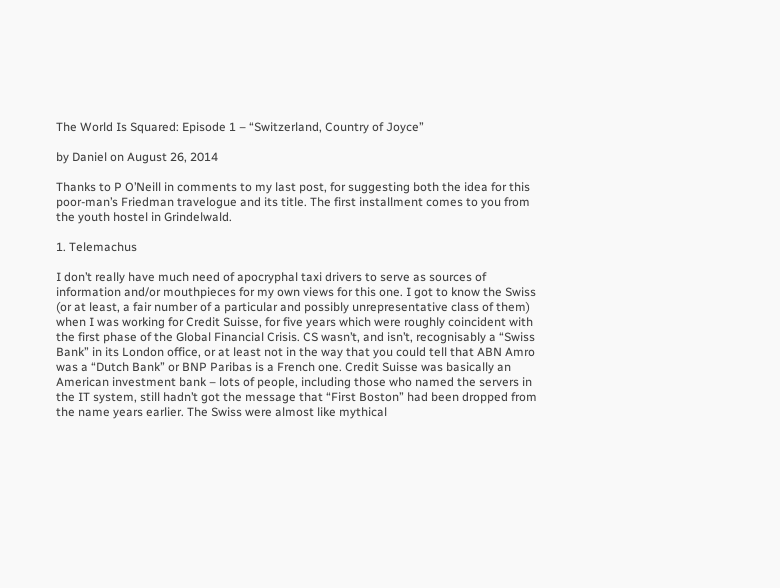The World Is Squared: Episode 1 – “Switzerland, Country of Joyce”

by Daniel on August 26, 2014

Thanks to P O’Neill in comments to my last post, for suggesting both the idea for this poor-man’s Friedman travelogue and its title. The first installment comes to you from the youth hostel in Grindelwald.

1. Telemachus

I don’t really have much need of apocryphal taxi drivers to serve as sources of information and/or mouthpieces for my own views for this one. I got to know the Swiss (or at least, a fair number of a particular and possibly unrepresentative class of them) when I was working for Credit Suisse, for five years which were roughly coincident with the first phase of the Global Financial Crisis. CS wasn’t, and isn’t, recognisably a “Swiss Bank” in its London office, or at least not in the way that you could tell that ABN Amro was a “Dutch Bank” or BNP Paribas is a French one. Credit Suisse was basically an American investment bank – lots of people, including those who named the servers in the IT system, still hadn’t got the message that “First Boston” had been dropped from the name years earlier. The Swiss were almost like mythical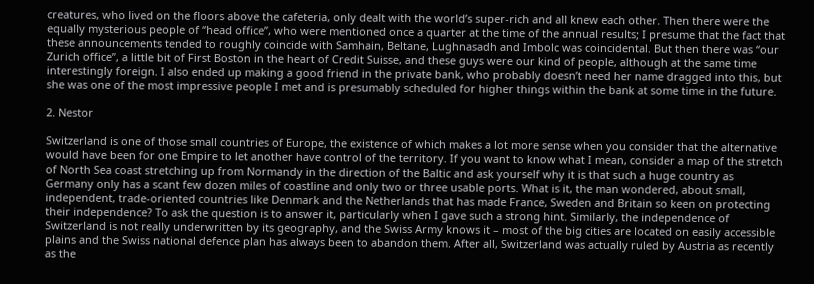creatures, who lived on the floors above the cafeteria, only dealt with the world’s super-rich and all knew each other. Then there were the equally mysterious people of “head office”, who were mentioned once a quarter at the time of the annual results; I presume that the fact that these announcements tended to roughly coincide with Samhain, Beltane, Lughnasadh and Imbolc was coincidental. But then there was “our Zurich office”, a little bit of First Boston in the heart of Credit Suisse, and these guys were our kind of people, although at the same time interestingly foreign. I also ended up making a good friend in the private bank, who probably doesn’t need her name dragged into this, but she was one of the most impressive people I met and is presumably scheduled for higher things within the bank at some time in the future.

2. Nestor

Switzerland is one of those small countries of Europe, the existence of which makes a lot more sense when you consider that the alternative would have been for one Empire to let another have control of the territory. If you want to know what I mean, consider a map of the stretch of North Sea coast stretching up from Normandy in the direction of the Baltic and ask yourself why it is that such a huge country as Germany only has a scant few dozen miles of coastline and only two or three usable ports. What is it, the man wondered, about small, independent, trade-oriented countries like Denmark and the Netherlands that has made France, Sweden and Britain so keen on protecting their independence? To ask the question is to answer it, particularly when I gave such a strong hint. Similarly, the independence of Switzerland is not really underwritten by its geography, and the Swiss Army knows it – most of the big cities are located on easily accessible plains and the Swiss national defence plan has always been to abandon them. After all, Switzerland was actually ruled by Austria as recently as the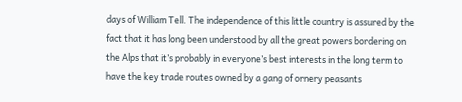days of William Tell. The independence of this little country is assured by the fact that it has long been understood by all the great powers bordering on the Alps that it’s probably in everyone’s best interests in the long term to have the key trade routes owned by a gang of ornery peasants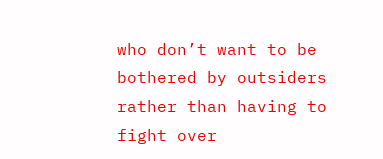who don’t want to be bothered by outsiders rather than having to fight over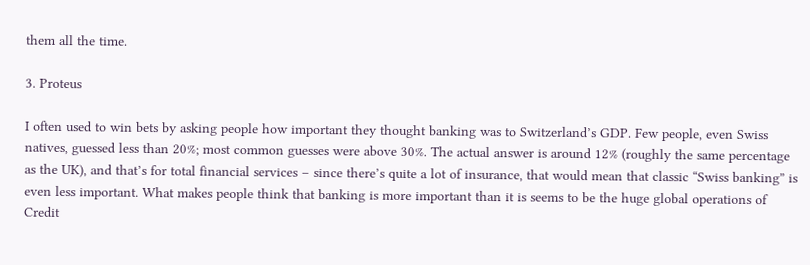them all the time.

3. Proteus

I often used to win bets by asking people how important they thought banking was to Switzerland’s GDP. Few people, even Swiss natives, guessed less than 20%; most common guesses were above 30%. The actual answer is around 12% (roughly the same percentage as the UK), and that’s for total financial services – since there’s quite a lot of insurance, that would mean that classic “Swiss banking” is even less important. What makes people think that banking is more important than it is seems to be the huge global operations of Credit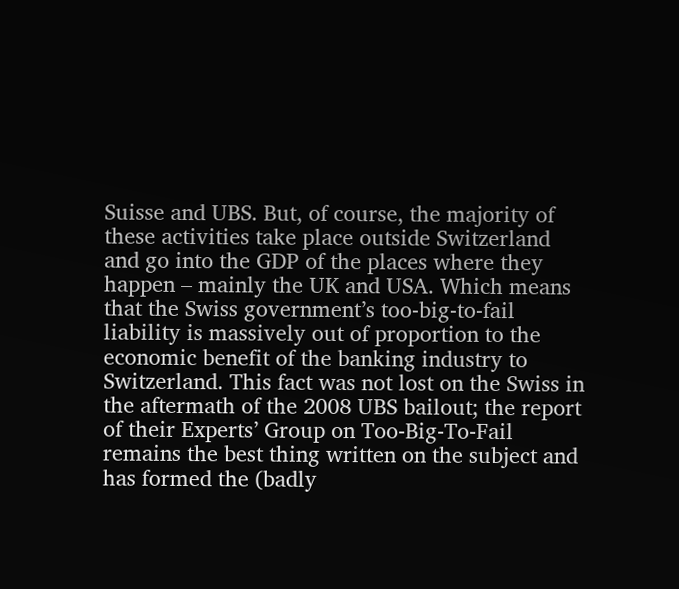Suisse and UBS. But, of course, the majority of these activities take place outside Switzerland and go into the GDP of the places where they happen – mainly the UK and USA. Which means that the Swiss government’s too-big-to-fail liability is massively out of proportion to the economic benefit of the banking industry to Switzerland. This fact was not lost on the Swiss in the aftermath of the 2008 UBS bailout; the report of their Experts’ Group on Too-Big-To-Fail remains the best thing written on the subject and has formed the (badly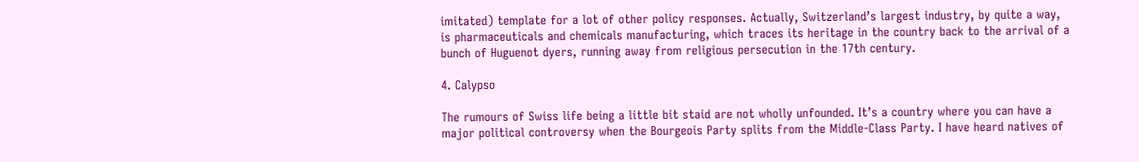imitated) template for a lot of other policy responses. Actually, Switzerland’s largest industry, by quite a way, is pharmaceuticals and chemicals manufacturing, which traces its heritage in the country back to the arrival of a bunch of Huguenot dyers, running away from religious persecution in the 17th century.

4. Calypso

The rumours of Swiss life being a little bit staid are not wholly unfounded. It’s a country where you can have a major political controversy when the Bourgeois Party splits from the Middle-Class Party. I have heard natives of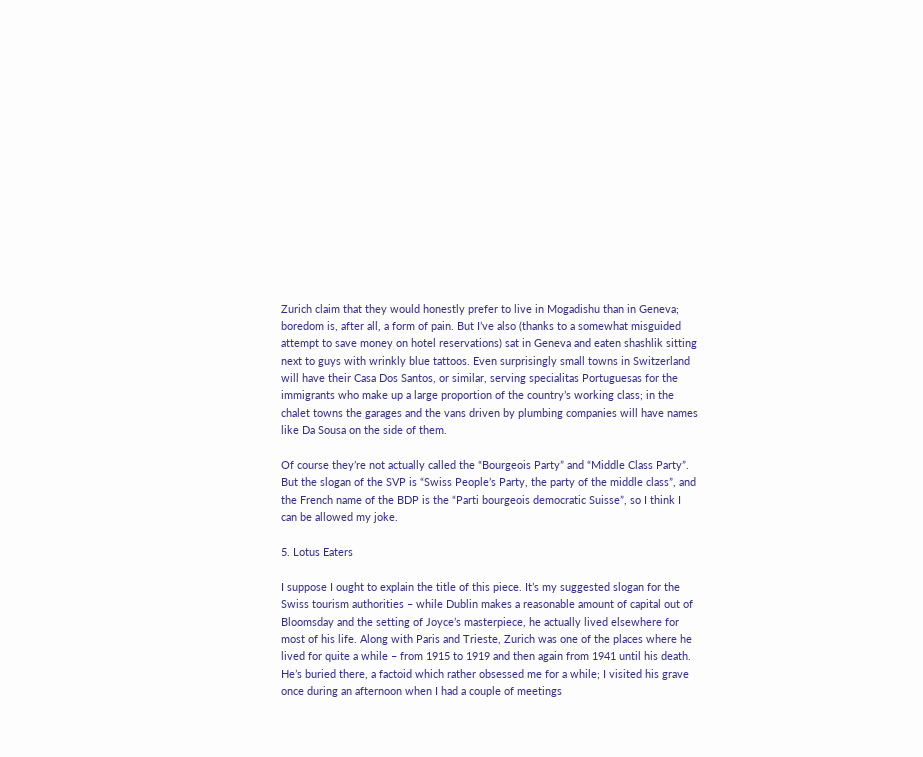Zurich claim that they would honestly prefer to live in Mogadishu than in Geneva; boredom is, after all, a form of pain. But I’ve also (thanks to a somewhat misguided attempt to save money on hotel reservations) sat in Geneva and eaten shashlik sitting next to guys with wrinkly blue tattoos. Even surprisingly small towns in Switzerland will have their Casa Dos Santos, or similar, serving specialitas Portuguesas for the immigrants who make up a large proportion of the country’s working class; in the chalet towns the garages and the vans driven by plumbing companies will have names like Da Sousa on the side of them.

Of course they’re not actually called the “Bourgeois Party” and “Middle Class Party”. But the slogan of the SVP is “Swiss People’s Party, the party of the middle class”, and the French name of the BDP is the “Parti bourgeois democratic Suisse”, so I think I can be allowed my joke.

5. Lotus Eaters

I suppose I ought to explain the title of this piece. It’s my suggested slogan for the Swiss tourism authorities – while Dublin makes a reasonable amount of capital out of Bloomsday and the setting of Joyce’s masterpiece, he actually lived elsewhere for most of his life. Along with Paris and Trieste, Zurich was one of the places where he lived for quite a while – from 1915 to 1919 and then again from 1941 until his death. He’s buried there, a factoid which rather obsessed me for a while; I visited his grave once during an afternoon when I had a couple of meetings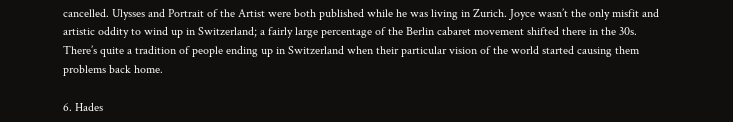cancelled. Ulysses and Portrait of the Artist were both published while he was living in Zurich. Joyce wasn’t the only misfit and artistic oddity to wind up in Switzerland; a fairly large percentage of the Berlin cabaret movement shifted there in the 30s. There’s quite a tradition of people ending up in Switzerland when their particular vision of the world started causing them problems back home.

6. Hades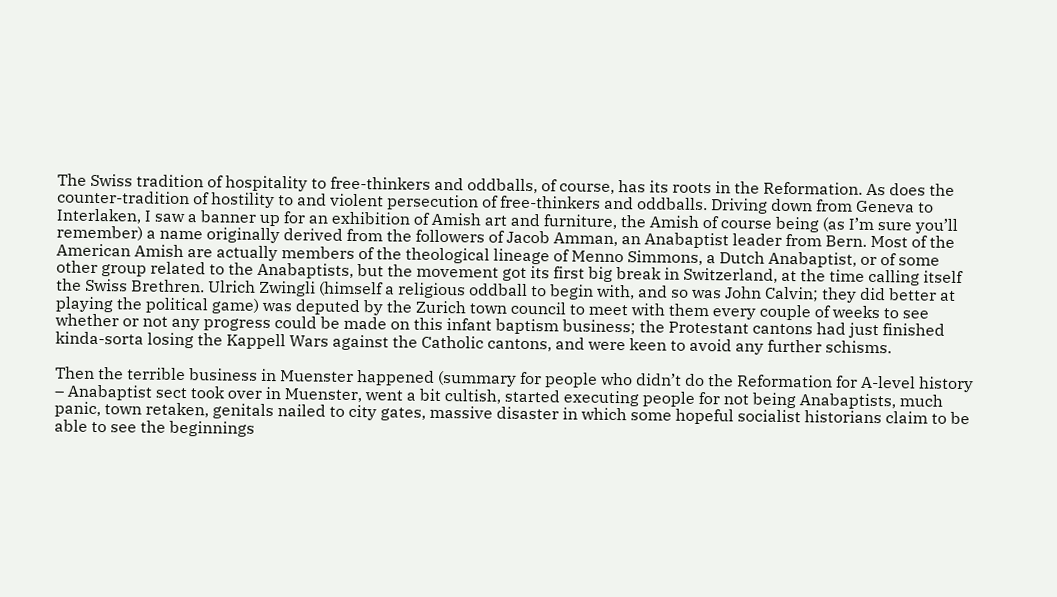The Swiss tradition of hospitality to free-thinkers and oddballs, of course, has its roots in the Reformation. As does the counter-tradition of hostility to and violent persecution of free-thinkers and oddballs. Driving down from Geneva to Interlaken, I saw a banner up for an exhibition of Amish art and furniture, the Amish of course being (as I’m sure you’ll remember) a name originally derived from the followers of Jacob Amman, an Anabaptist leader from Bern. Most of the American Amish are actually members of the theological lineage of Menno Simmons, a Dutch Anabaptist, or of some other group related to the Anabaptists, but the movement got its first big break in Switzerland, at the time calling itself the Swiss Brethren. Ulrich Zwingli (himself a religious oddball to begin with, and so was John Calvin; they did better at playing the political game) was deputed by the Zurich town council to meet with them every couple of weeks to see whether or not any progress could be made on this infant baptism business; the Protestant cantons had just finished kinda-sorta losing the Kappell Wars against the Catholic cantons, and were keen to avoid any further schisms.

Then the terrible business in Muenster happened (summary for people who didn’t do the Reformation for A-level history – Anabaptist sect took over in Muenster, went a bit cultish, started executing people for not being Anabaptists, much panic, town retaken, genitals nailed to city gates, massive disaster in which some hopeful socialist historians claim to be able to see the beginnings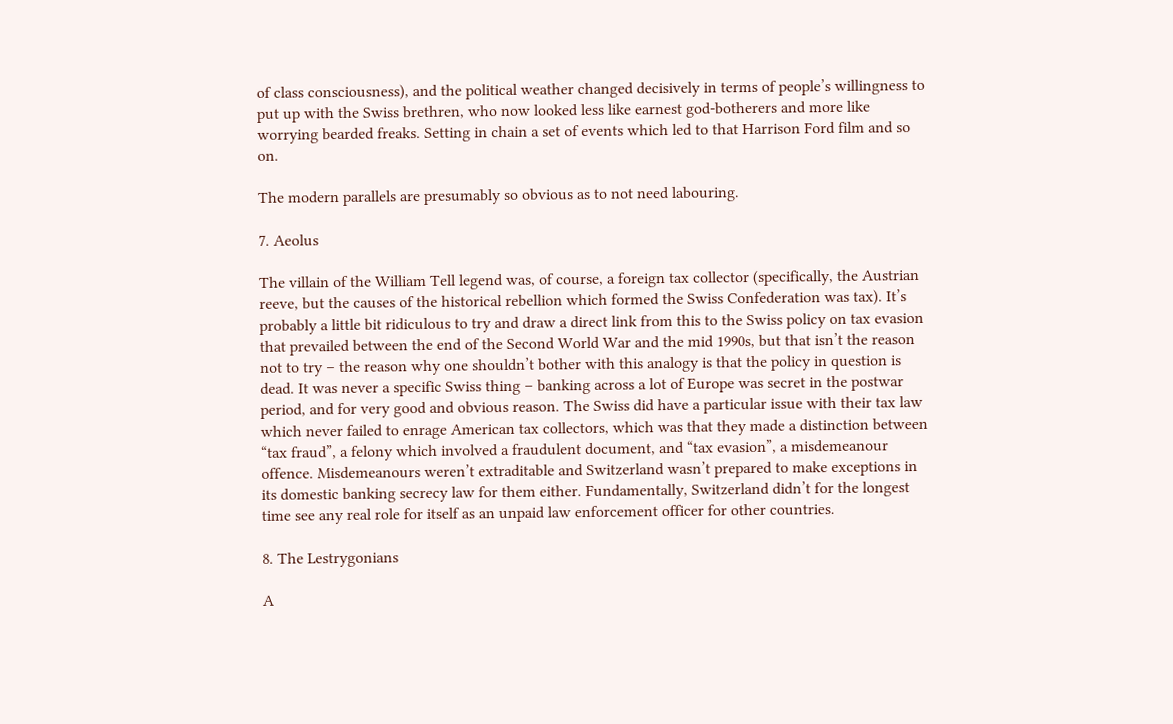of class consciousness), and the political weather changed decisively in terms of people’s willingness to put up with the Swiss brethren, who now looked less like earnest god-botherers and more like worrying bearded freaks. Setting in chain a set of events which led to that Harrison Ford film and so on.

The modern parallels are presumably so obvious as to not need labouring.

7. Aeolus

The villain of the William Tell legend was, of course, a foreign tax collector (specifically, the Austrian reeve, but the causes of the historical rebellion which formed the Swiss Confederation was tax). It’s probably a little bit ridiculous to try and draw a direct link from this to the Swiss policy on tax evasion that prevailed between the end of the Second World War and the mid 1990s, but that isn’t the reason not to try – the reason why one shouldn’t bother with this analogy is that the policy in question is dead. It was never a specific Swiss thing – banking across a lot of Europe was secret in the postwar period, and for very good and obvious reason. The Swiss did have a particular issue with their tax law which never failed to enrage American tax collectors, which was that they made a distinction between “tax fraud”, a felony which involved a fraudulent document, and “tax evasion”, a misdemeanour offence. Misdemeanours weren’t extraditable and Switzerland wasn’t prepared to make exceptions in its domestic banking secrecy law for them either. Fundamentally, Switzerland didn’t for the longest time see any real role for itself as an unpaid law enforcement officer for other countries.

8. The Lestrygonians

A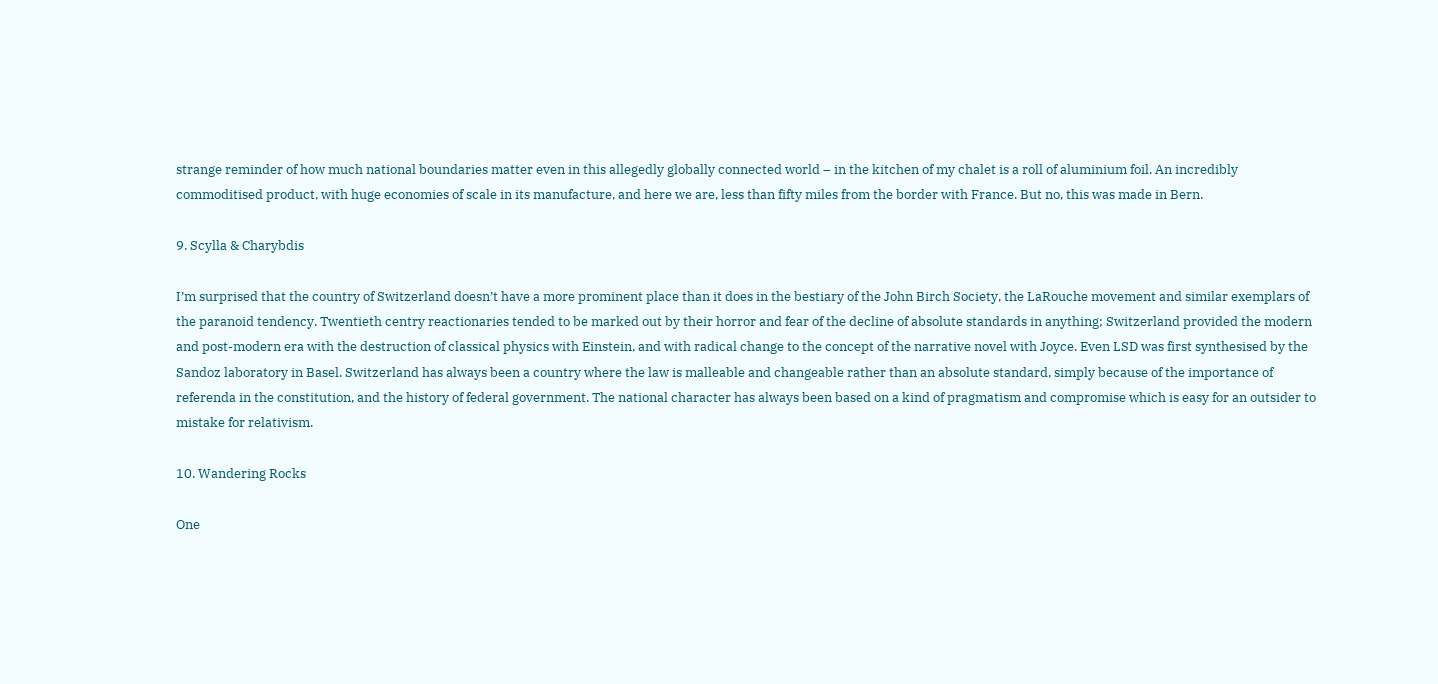strange reminder of how much national boundaries matter even in this allegedly globally connected world – in the kitchen of my chalet is a roll of aluminium foil. An incredibly commoditised product, with huge economies of scale in its manufacture, and here we are, less than fifty miles from the border with France. But no, this was made in Bern.

9. Scylla & Charybdis

I’m surprised that the country of Switzerland doesn’t have a more prominent place than it does in the bestiary of the John Birch Society, the LaRouche movement and similar exemplars of the paranoid tendency. Twentieth centry reactionaries tended to be marked out by their horror and fear of the decline of absolute standards in anything; Switzerland provided the modern and post-modern era with the destruction of classical physics with Einstein, and with radical change to the concept of the narrative novel with Joyce. Even LSD was first synthesised by the Sandoz laboratory in Basel. Switzerland has always been a country where the law is malleable and changeable rather than an absolute standard, simply because of the importance of referenda in the constitution, and the history of federal government. The national character has always been based on a kind of pragmatism and compromise which is easy for an outsider to mistake for relativism.

10. Wandering Rocks

One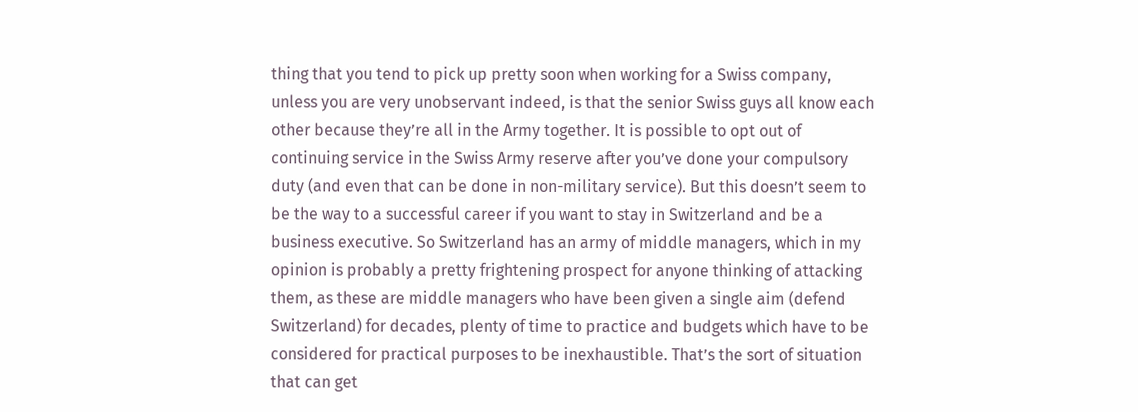thing that you tend to pick up pretty soon when working for a Swiss company, unless you are very unobservant indeed, is that the senior Swiss guys all know each other because they’re all in the Army together. It is possible to opt out of continuing service in the Swiss Army reserve after you’ve done your compulsory duty (and even that can be done in non-military service). But this doesn’t seem to be the way to a successful career if you want to stay in Switzerland and be a business executive. So Switzerland has an army of middle managers, which in my opinion is probably a pretty frightening prospect for anyone thinking of attacking them, as these are middle managers who have been given a single aim (defend Switzerland) for decades, plenty of time to practice and budgets which have to be considered for practical purposes to be inexhaustible. That’s the sort of situation that can get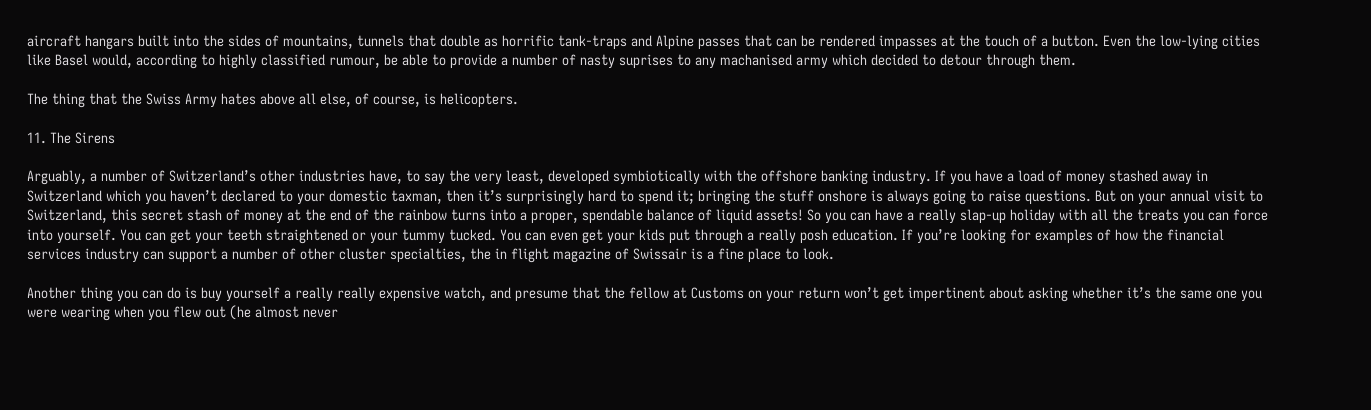aircraft hangars built into the sides of mountains, tunnels that double as horrific tank-traps and Alpine passes that can be rendered impasses at the touch of a button. Even the low-lying cities like Basel would, according to highly classified rumour, be able to provide a number of nasty suprises to any machanised army which decided to detour through them.

The thing that the Swiss Army hates above all else, of course, is helicopters.

11. The Sirens

Arguably, a number of Switzerland’s other industries have, to say the very least, developed symbiotically with the offshore banking industry. If you have a load of money stashed away in Switzerland which you haven’t declared to your domestic taxman, then it’s surprisingly hard to spend it; bringing the stuff onshore is always going to raise questions. But on your annual visit to Switzerland, this secret stash of money at the end of the rainbow turns into a proper, spendable balance of liquid assets! So you can have a really slap-up holiday with all the treats you can force into yourself. You can get your teeth straightened or your tummy tucked. You can even get your kids put through a really posh education. If you’re looking for examples of how the financial services industry can support a number of other cluster specialties, the in flight magazine of Swissair is a fine place to look.

Another thing you can do is buy yourself a really really expensive watch, and presume that the fellow at Customs on your return won’t get impertinent about asking whether it’s the same one you were wearing when you flew out (he almost never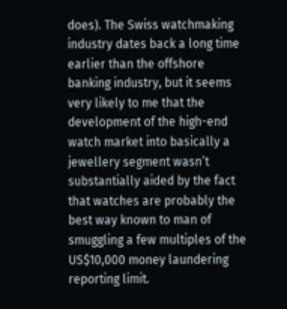does). The Swiss watchmaking industry dates back a long time earlier than the offshore banking industry, but it seems very likely to me that the development of the high-end watch market into basically a jewellery segment wasn’t substantially aided by the fact that watches are probably the best way known to man of smuggling a few multiples of the US$10,000 money laundering reporting limit.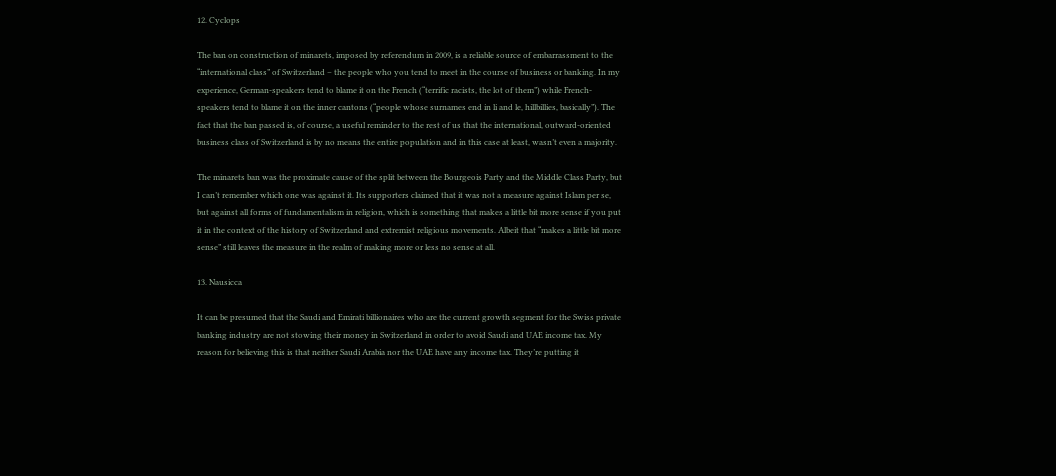12. Cyclops

The ban on construction of minarets, imposed by referendum in 2009, is a reliable source of embarrassment to the “international class” of Switzerland – the people who you tend to meet in the course of business or banking. In my experience, German-speakers tend to blame it on the French (“terrific racists, the lot of them”) while French-speakers tend to blame it on the inner cantons (“people whose surnames end in li and le, hillbillies, basically”). The fact that the ban passed is, of course, a useful reminder to the rest of us that the international, outward-oriented business class of Switzerland is by no means the entire population and in this case at least, wasn’t even a majority.

The minarets ban was the proximate cause of the split between the Bourgeois Party and the Middle Class Party, but I can’t remember which one was against it. Its supporters claimed that it was not a measure against Islam per se, but against all forms of fundamentalism in religion, which is something that makes a little bit more sense if you put it in the context of the history of Switzerland and extremist religious movements. Albeit that “makes a little bit more sense” still leaves the measure in the realm of making more or less no sense at all.

13. Nausicca

It can be presumed that the Saudi and Emirati billionaires who are the current growth segment for the Swiss private banking industry are not stowing their money in Switzerland in order to avoid Saudi and UAE income tax. My reason for believing this is that neither Saudi Arabia nor the UAE have any income tax. They’re putting it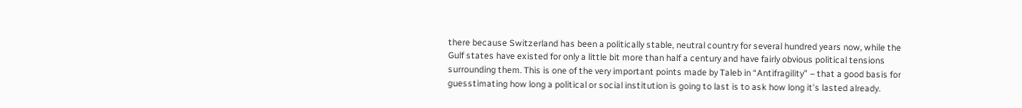there because Switzerland has been a politically stable, neutral country for several hundred years now, while the Gulf states have existed for only a little bit more than half a century and have fairly obvious political tensions surrounding them. This is one of the very important points made by Taleb in “Antifragility” – that a good basis for guesstimating how long a political or social institution is going to last is to ask how long it’s lasted already.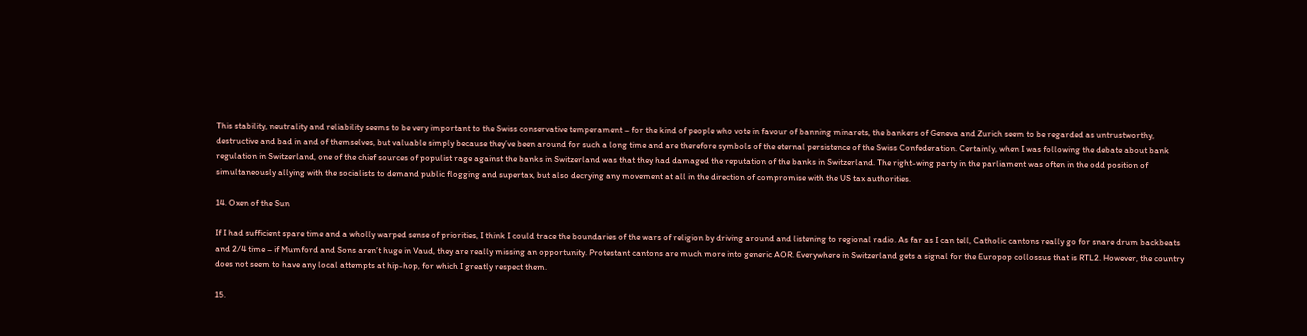This stability, neutrality and reliability seems to be very important to the Swiss conservative temperament – for the kind of people who vote in favour of banning minarets, the bankers of Geneva and Zurich seem to be regarded as untrustworthy, destructive and bad in and of themselves, but valuable simply because they’ve been around for such a long time and are therefore symbols of the eternal persistence of the Swiss Confederation. Certainly, when I was following the debate about bank regulation in Switzerland, one of the chief sources of populist rage against the banks in Switzerland was that they had damaged the reputation of the banks in Switzerland. The right-wing party in the parliament was often in the odd position of simultaneously allying with the socialists to demand public flogging and supertax, but also decrying any movement at all in the direction of compromise with the US tax authorities.

14. Oxen of the Sun

If I had sufficient spare time and a wholly warped sense of priorities, I think I could trace the boundaries of the wars of religion by driving around and listening to regional radio. As far as I can tell, Catholic cantons really go for snare drum backbeats and 2/4 time – if Mumford and Sons aren’t huge in Vaud, they are really missing an opportunity. Protestant cantons are much more into generic AOR. Everywhere in Switzerland gets a signal for the Europop collossus that is RTL2. However, the country does not seem to have any local attempts at hip-hop, for which I greatly respect them.

15.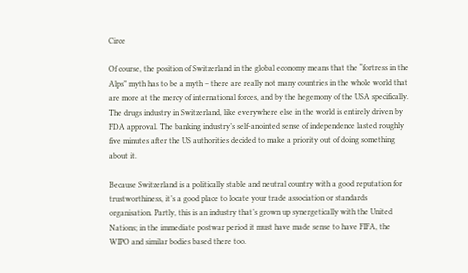Circe

Of course, the position of Switzerland in the global economy means that the “fortress in the Alps” myth has to be a myth – there are really not many countries in the whole world that are more at the mercy of international forces, and by the hegemony of the USA specifically. The drugs industry in Switzerland, like everywhere else in the world is entirely driven by FDA approval. The banking industry’s self-anointed sense of independence lasted roughly five minutes after the US authorities decided to make a priority out of doing something about it.

Because Switzerland is a politically stable and neutral country with a good reputation for trustworthiness, it’s a good place to locate your trade association or standards organisation. Partly, this is an industry that’s grown up synergetically with the United Nations; in the immediate postwar period it must have made sense to have FIFA, the WIPO and similar bodies based there too.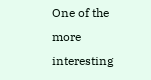One of the more interesting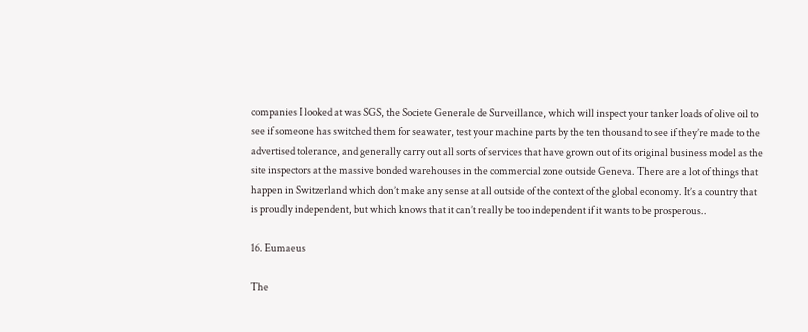companies I looked at was SGS, the Societe Generale de Surveillance, which will inspect your tanker loads of olive oil to see if someone has switched them for seawater, test your machine parts by the ten thousand to see if they’re made to the advertised tolerance, and generally carry out all sorts of services that have grown out of its original business model as the site inspectors at the massive bonded warehouses in the commercial zone outside Geneva. There are a lot of things that happen in Switzerland which don’t make any sense at all outside of the context of the global economy. It’s a country that is proudly independent, but which knows that it can’t really be too independent if it wants to be prosperous..

16. Eumaeus

The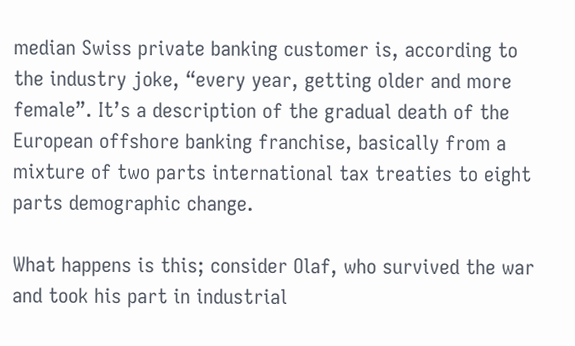median Swiss private banking customer is, according to the industry joke, “every year, getting older and more female”. It’s a description of the gradual death of the European offshore banking franchise, basically from a mixture of two parts international tax treaties to eight parts demographic change.

What happens is this; consider Olaf, who survived the war and took his part in industrial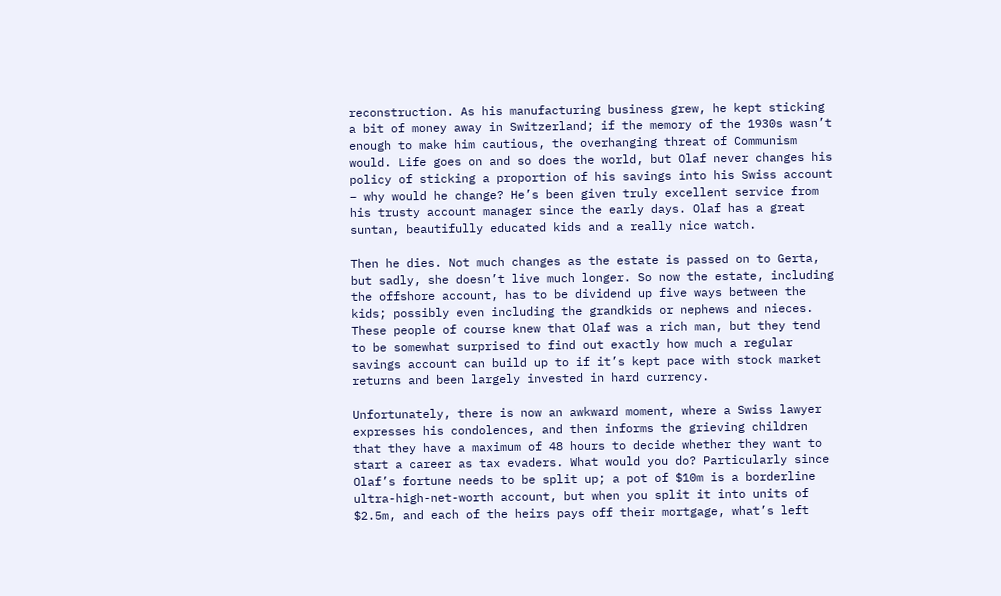reconstruction. As his manufacturing business grew, he kept sticking a bit of money away in Switzerland; if the memory of the 1930s wasn’t enough to make him cautious, the overhanging threat of Communism would. Life goes on and so does the world, but Olaf never changes his policy of sticking a proportion of his savings into his Swiss account – why would he change? He’s been given truly excellent service from his trusty account manager since the early days. Olaf has a great suntan, beautifully educated kids and a really nice watch.

Then he dies. Not much changes as the estate is passed on to Gerta, but sadly, she doesn’t live much longer. So now the estate, including the offshore account, has to be dividend up five ways between the kids; possibly even including the grandkids or nephews and nieces. These people of course knew that Olaf was a rich man, but they tend to be somewhat surprised to find out exactly how much a regular savings account can build up to if it’s kept pace with stock market returns and been largely invested in hard currency.

Unfortunately, there is now an awkward moment, where a Swiss lawyer expresses his condolences, and then informs the grieving children that they have a maximum of 48 hours to decide whether they want to start a career as tax evaders. What would you do? Particularly since Olaf’s fortune needs to be split up; a pot of $10m is a borderline ultra-high-net-worth account, but when you split it into units of $2.5m, and each of the heirs pays off their mortgage, what’s left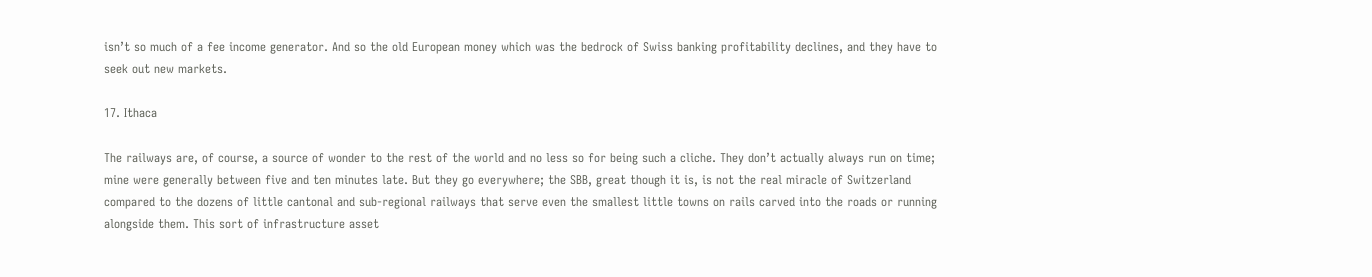isn’t so much of a fee income generator. And so the old European money which was the bedrock of Swiss banking profitability declines, and they have to seek out new markets.

17. Ithaca

The railways are, of course, a source of wonder to the rest of the world and no less so for being such a cliche. They don’t actually always run on time; mine were generally between five and ten minutes late. But they go everywhere; the SBB, great though it is, is not the real miracle of Switzerland compared to the dozens of little cantonal and sub-regional railways that serve even the smallest little towns on rails carved into the roads or running alongside them. This sort of infrastructure asset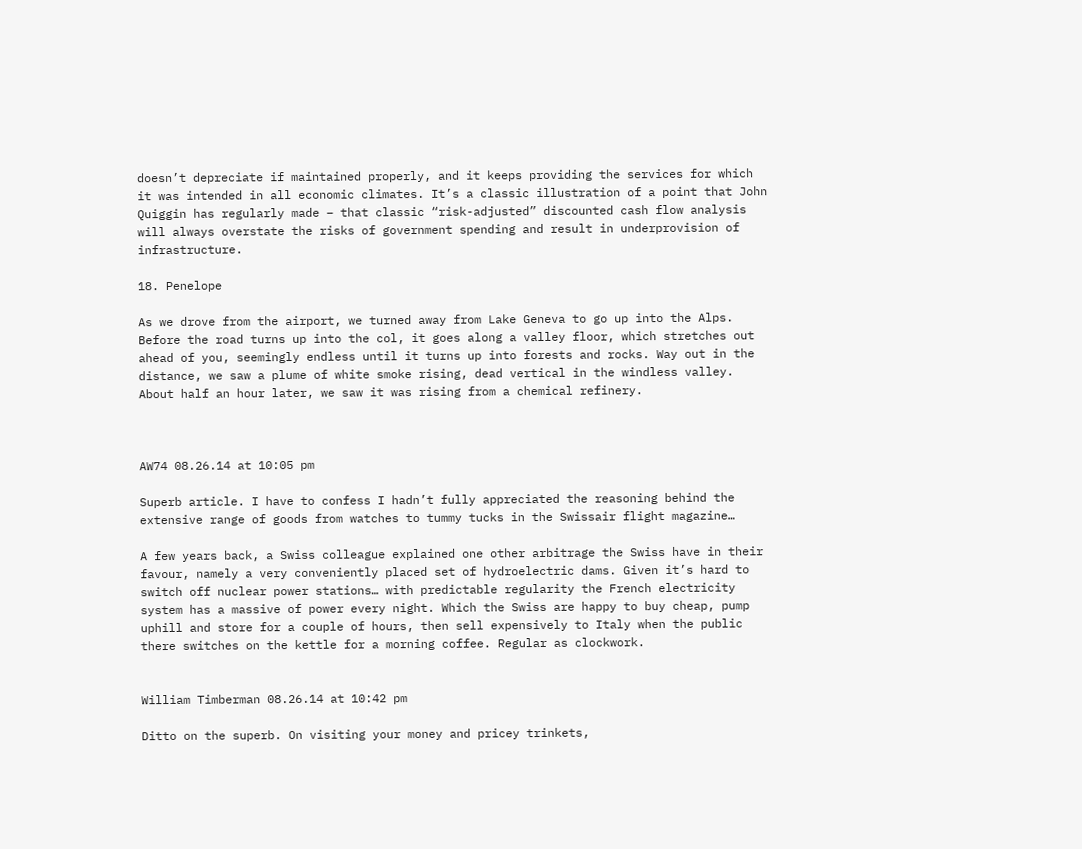doesn’t depreciate if maintained properly, and it keeps providing the services for which it was intended in all economic climates. It’s a classic illustration of a point that John Quiggin has regularly made – that classic “risk-adjusted” discounted cash flow analysis will always overstate the risks of government spending and result in underprovision of infrastructure.

18. Penelope

As we drove from the airport, we turned away from Lake Geneva to go up into the Alps. Before the road turns up into the col, it goes along a valley floor, which stretches out ahead of you, seemingly endless until it turns up into forests and rocks. Way out in the distance, we saw a plume of white smoke rising, dead vertical in the windless valley. About half an hour later, we saw it was rising from a chemical refinery.



AW74 08.26.14 at 10:05 pm

Superb article. I have to confess I hadn’t fully appreciated the reasoning behind the extensive range of goods from watches to tummy tucks in the Swissair flight magazine…

A few years back, a Swiss colleague explained one other arbitrage the Swiss have in their favour, namely a very conveniently placed set of hydroelectric dams. Given it’s hard to switch off nuclear power stations… with predictable regularity the French electricity system has a massive of power every night. Which the Swiss are happy to buy cheap, pump uphill and store for a couple of hours, then sell expensively to Italy when the public there switches on the kettle for a morning coffee. Regular as clockwork.


William Timberman 08.26.14 at 10:42 pm

Ditto on the superb. On visiting your money and pricey trinkets,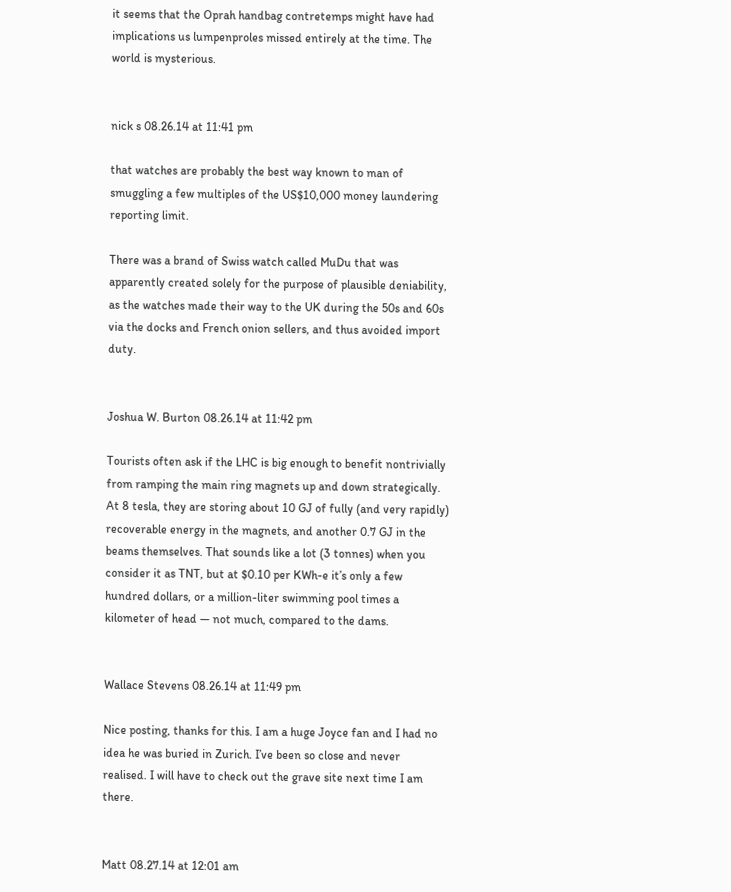it seems that the Oprah handbag contretemps might have had implications us lumpenproles missed entirely at the time. The world is mysterious.


nick s 08.26.14 at 11:41 pm

that watches are probably the best way known to man of smuggling a few multiples of the US$10,000 money laundering reporting limit.

There was a brand of Swiss watch called MuDu that was apparently created solely for the purpose of plausible deniability, as the watches made their way to the UK during the 50s and 60s via the docks and French onion sellers, and thus avoided import duty.


Joshua W. Burton 08.26.14 at 11:42 pm

Tourists often ask if the LHC is big enough to benefit nontrivially from ramping the main ring magnets up and down strategically. At 8 tesla, they are storing about 10 GJ of fully (and very rapidly) recoverable energy in the magnets, and another 0.7 GJ in the beams themselves. That sounds like a lot (3 tonnes) when you consider it as TNT, but at $0.10 per KWh-e it’s only a few hundred dollars, or a million-liter swimming pool times a kilometer of head — not much, compared to the dams.


Wallace Stevens 08.26.14 at 11:49 pm

Nice posting, thanks for this. I am a huge Joyce fan and I had no idea he was buried in Zurich. I’ve been so close and never realised. I will have to check out the grave site next time I am there.


Matt 08.27.14 at 12:01 am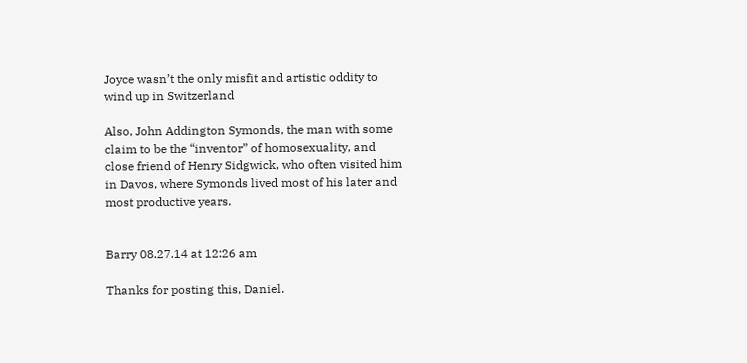Joyce wasn’t the only misfit and artistic oddity to wind up in Switzerland

Also, John Addington Symonds, the man with some claim to be the “inventor” of homosexuality, and close friend of Henry Sidgwick, who often visited him in Davos, where Symonds lived most of his later and most productive years.


Barry 08.27.14 at 12:26 am

Thanks for posting this, Daniel.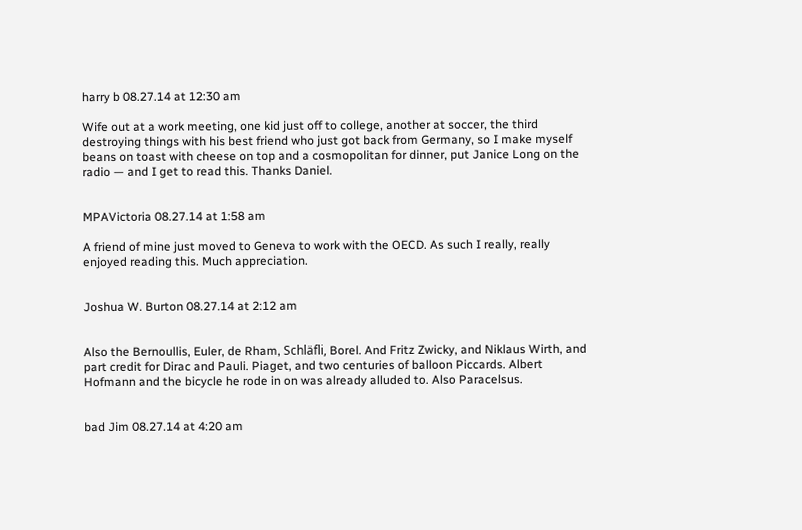harry b 08.27.14 at 12:30 am

Wife out at a work meeting, one kid just off to college, another at soccer, the third destroying things with his best friend who just got back from Germany, so I make myself beans on toast with cheese on top and a cosmopolitan for dinner, put Janice Long on the radio — and I get to read this. Thanks Daniel.


MPAVictoria 08.27.14 at 1:58 am

A friend of mine just moved to Geneva to work with the OECD. As such I really, really enjoyed reading this. Much appreciation.


Joshua W. Burton 08.27.14 at 2:12 am


Also the Bernoullis, Euler, de Rham, Schläfli, Borel. And Fritz Zwicky, and Niklaus Wirth, and part credit for Dirac and Pauli. Piaget, and two centuries of balloon Piccards. Albert Hofmann and the bicycle he rode in on was already alluded to. Also Paracelsus.


bad Jim 08.27.14 at 4:20 am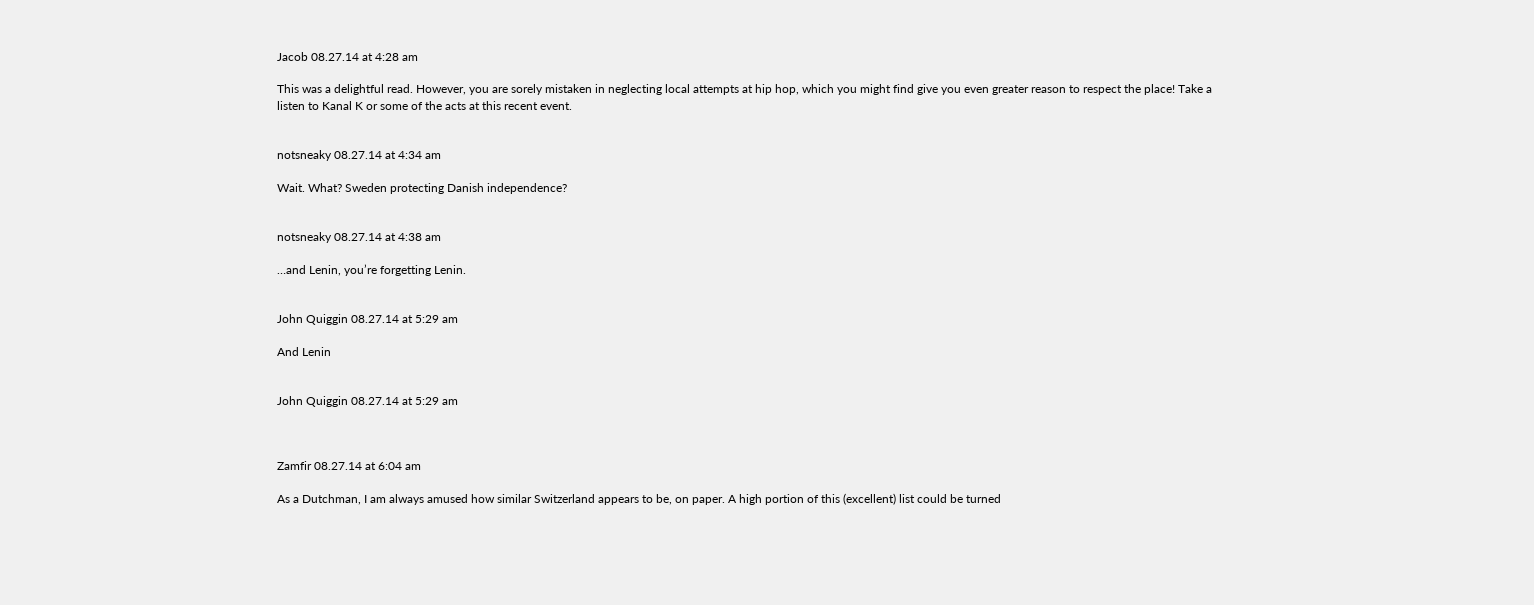Jacob 08.27.14 at 4:28 am

This was a delightful read. However, you are sorely mistaken in neglecting local attempts at hip hop, which you might find give you even greater reason to respect the place! Take a listen to Kanal K or some of the acts at this recent event.


notsneaky 08.27.14 at 4:34 am

Wait. What? Sweden protecting Danish independence?


notsneaky 08.27.14 at 4:38 am

…and Lenin, you’re forgetting Lenin.


John Quiggin 08.27.14 at 5:29 am

And Lenin


John Quiggin 08.27.14 at 5:29 am



Zamfir 08.27.14 at 6:04 am

As a Dutchman, I am always amused how similar Switzerland appears to be, on paper. A high portion of this (excellent) list could be turned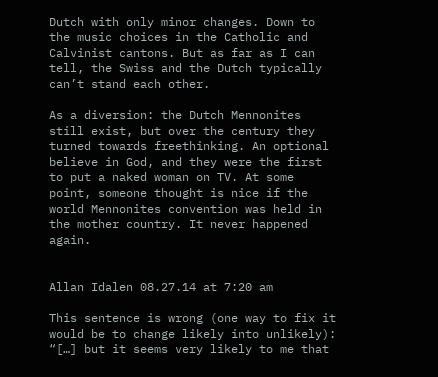Dutch with only minor changes. Down to the music choices in the Catholic and Calvinist cantons. But as far as I can tell, the Swiss and the Dutch typically can’t stand each other.

As a diversion: the Dutch Mennonites still exist, but over the century they turned towards freethinking. An optional believe in God, and they were the first to put a naked woman on TV. At some point, someone thought is nice if the world Mennonites convention was held in the mother country. It never happened again.


Allan Idalen 08.27.14 at 7:20 am

This sentence is wrong (one way to fix it would be to change likely into unlikely):
“[…] but it seems very likely to me that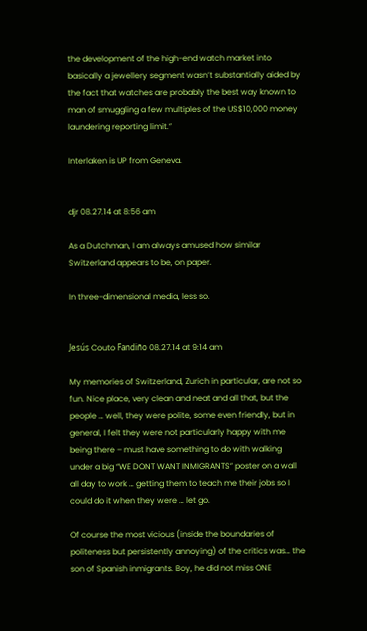the development of the high-end watch market into basically a jewellery segment wasn’t substantially aided by the fact that watches are probably the best way known to man of smuggling a few multiples of the US$10,000 money laundering reporting limit.”

Interlaken is UP from Geneva.


djr 08.27.14 at 8:56 am

As a Dutchman, I am always amused how similar Switzerland appears to be, on paper.

In three-dimensional media, less so.


Jesús Couto Fandiño 08.27.14 at 9:14 am

My memories of Switzerland, Zurich in particular, are not so fun. Nice place, very clean and neat and all that, but the people … well, they were polite, some even friendly, but in general, I felt they were not particularly happy with me being there – must have something to do with walking under a big “WE DONT WANT INMIGRANTS” poster on a wall all day to work … getting them to teach me their jobs so I could do it when they were … let go.

Of course the most vicious (inside the boundaries of politeness but persistently annoying) of the critics was… the son of Spanish inmigrants. Boy, he did not miss ONE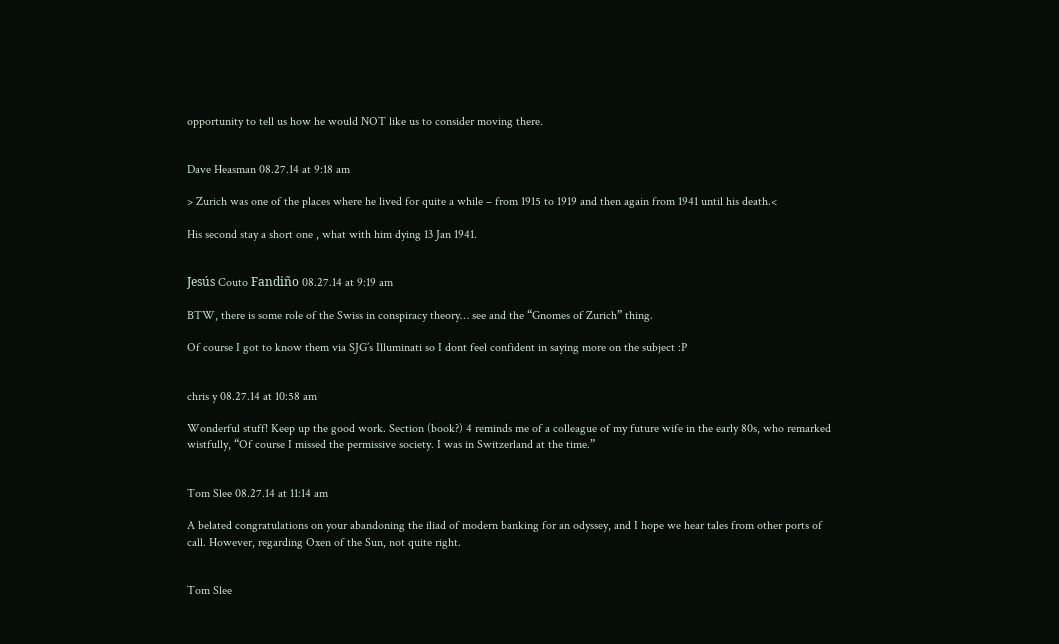opportunity to tell us how he would NOT like us to consider moving there.


Dave Heasman 08.27.14 at 9:18 am

> Zurich was one of the places where he lived for quite a while – from 1915 to 1919 and then again from 1941 until his death.<

His second stay a short one , what with him dying 13 Jan 1941.


Jesús Couto Fandiño 08.27.14 at 9:19 am

BTW, there is some role of the Swiss in conspiracy theory… see and the “Gnomes of Zurich” thing.

Of course I got to know them via SJG’s Illuminati so I dont feel confident in saying more on the subject :P


chris y 08.27.14 at 10:58 am

Wonderful stuff! Keep up the good work. Section (book?) 4 reminds me of a colleague of my future wife in the early 80s, who remarked wistfully, “Of course I missed the permissive society. I was in Switzerland at the time.”


Tom Slee 08.27.14 at 11:14 am

A belated congratulations on your abandoning the iliad of modern banking for an odyssey, and I hope we hear tales from other ports of call. However, regarding Oxen of the Sun, not quite right.


Tom Slee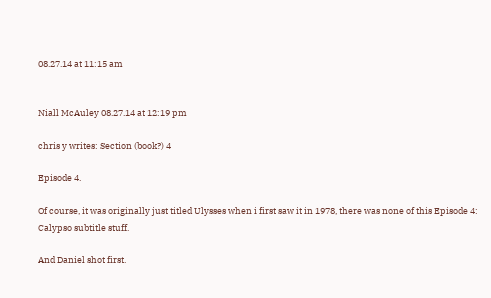08.27.14 at 11:15 am


Niall McAuley 08.27.14 at 12:19 pm

chris y writes: Section (book?) 4

Episode 4.

Of course, it was originally just titled Ulysses when i first saw it in 1978, there was none of this Episode 4: Calypso subtitle stuff.

And Daniel shot first.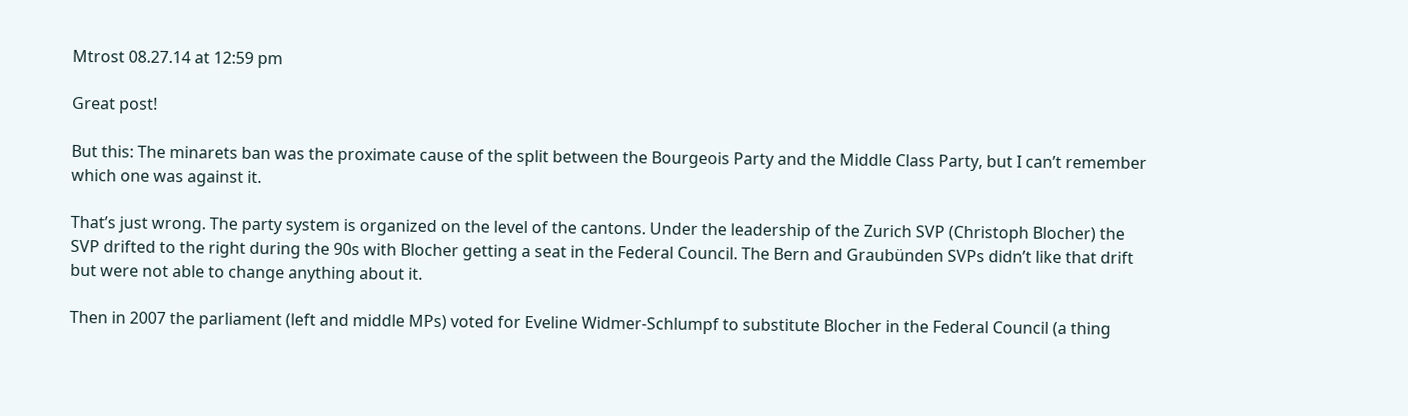Mtrost 08.27.14 at 12:59 pm

Great post!

But this: The minarets ban was the proximate cause of the split between the Bourgeois Party and the Middle Class Party, but I can’t remember which one was against it.

That’s just wrong. The party system is organized on the level of the cantons. Under the leadership of the Zurich SVP (Christoph Blocher) the SVP drifted to the right during the 90s with Blocher getting a seat in the Federal Council. The Bern and Graubünden SVPs didn’t like that drift but were not able to change anything about it.

Then in 2007 the parliament (left and middle MPs) voted for Eveline Widmer-Schlumpf to substitute Blocher in the Federal Council (a thing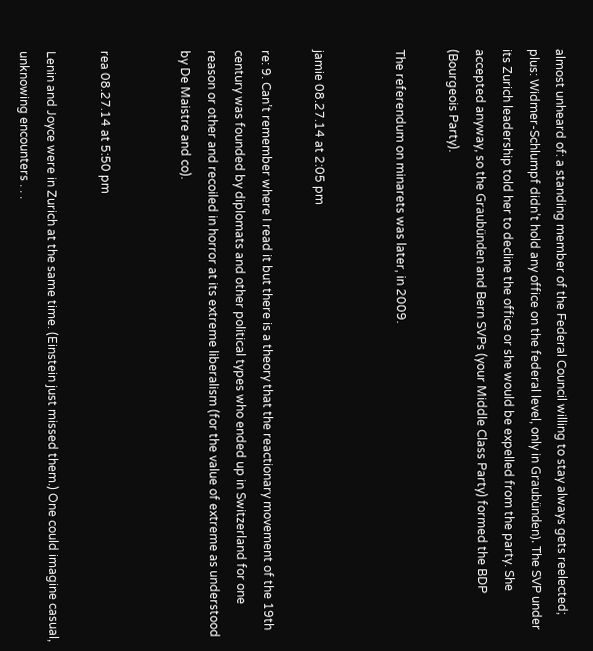almost unheard of: a standing member of the Federal Council willing to stay always gets reelected; plus: Widmer-Schlumpf didn’t hold any office on the federal level, only in Graubünden). The SVP under its Zurich leadership told her to decline the office or she would be expelled from the party. She accepted anyway, so the Graubünden and Bern SVPs (your Middle Class Party) formed the BDP (Bourgeois Party).

The referendum on minarets was later, in 2009.


jamie 08.27.14 at 2:05 pm

re: 9. Can’t remember where I read it but there is a theory that the reactionary movement of the 19th century was founded by diplomats and other political types who ended up in Switzerland for one reason or other and recoiled in horror at its extreme liberalism (for the value of extreme as understood by De Maistre and co).


rea 08.27.14 at 5:50 pm

Lenin and Joyce were in Zurich at the same time. (Einstein just missed them.) One could imagine casual, unknowing encounters . . .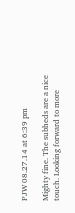PJW 08.27.14 at 6:39 pm

Mighty fine. The subheds are a nice touch. Looking forward to more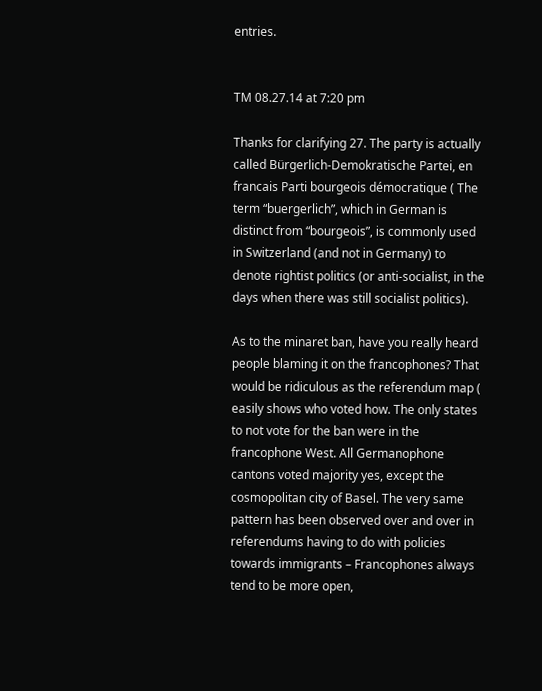entries.


TM 08.27.14 at 7:20 pm

Thanks for clarifying 27. The party is actually called Bürgerlich-Demokratische Partei, en francais Parti bourgeois démocratique ( The term “buergerlich”, which in German is distinct from “bourgeois”, is commonly used in Switzerland (and not in Germany) to denote rightist politics (or anti-socialist, in the days when there was still socialist politics).

As to the minaret ban, have you really heard people blaming it on the francophones? That would be ridiculous as the referendum map ( easily shows who voted how. The only states to not vote for the ban were in the francophone West. All Germanophone cantons voted majority yes, except the cosmopolitan city of Basel. The very same pattern has been observed over and over in referendums having to do with policies towards immigrants – Francophones always tend to be more open,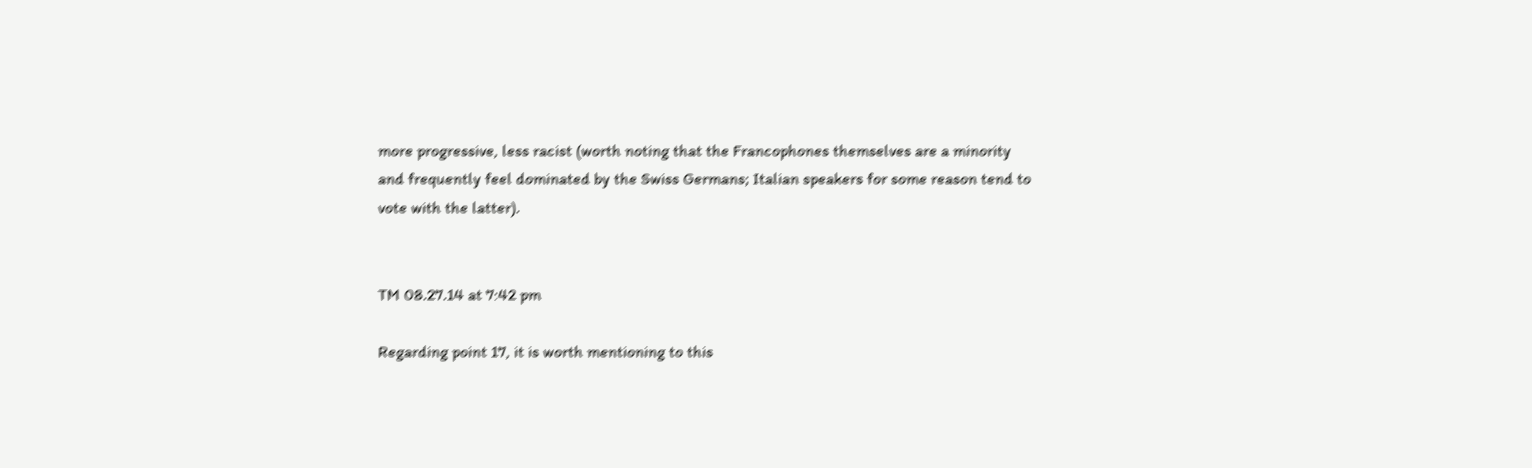more progressive, less racist (worth noting that the Francophones themselves are a minority and frequently feel dominated by the Swiss Germans; Italian speakers for some reason tend to vote with the latter).


TM 08.27.14 at 7:42 pm

Regarding point 17, it is worth mentioning to this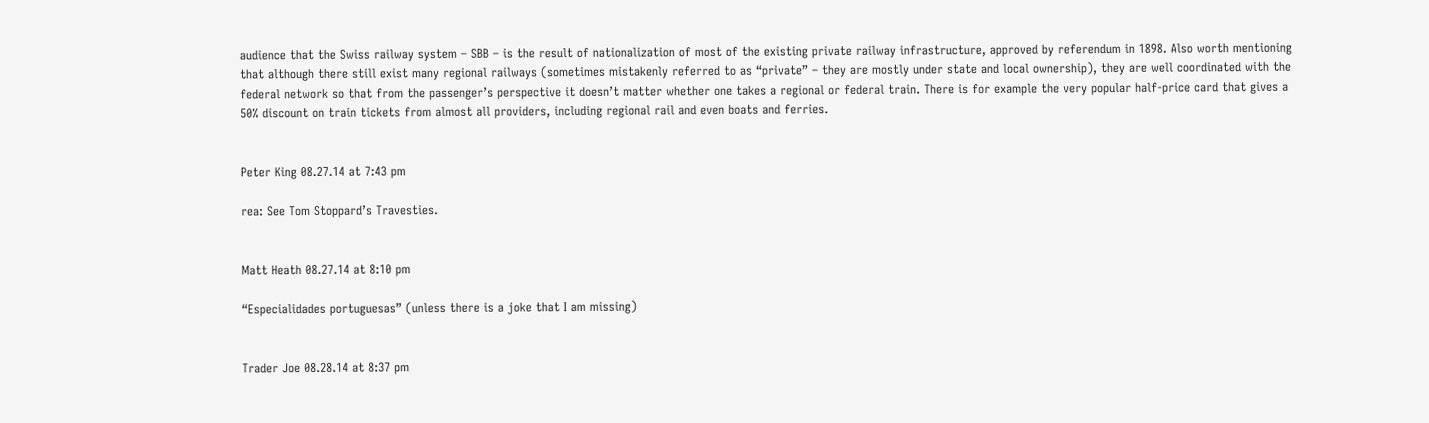audience that the Swiss railway system – SBB – is the result of nationalization of most of the existing private railway infrastructure, approved by referendum in 1898. Also worth mentioning that although there still exist many regional railways (sometimes mistakenly referred to as “private” – they are mostly under state and local ownership), they are well coordinated with the federal network so that from the passenger’s perspective it doesn’t matter whether one takes a regional or federal train. There is for example the very popular half-price card that gives a 50% discount on train tickets from almost all providers, including regional rail and even boats and ferries.


Peter King 08.27.14 at 7:43 pm

rea: See Tom Stoppard’s Travesties.


Matt Heath 08.27.14 at 8:10 pm

“Especialidades portuguesas” (unless there is a joke that I am missing)


Trader Joe 08.28.14 at 8:37 pm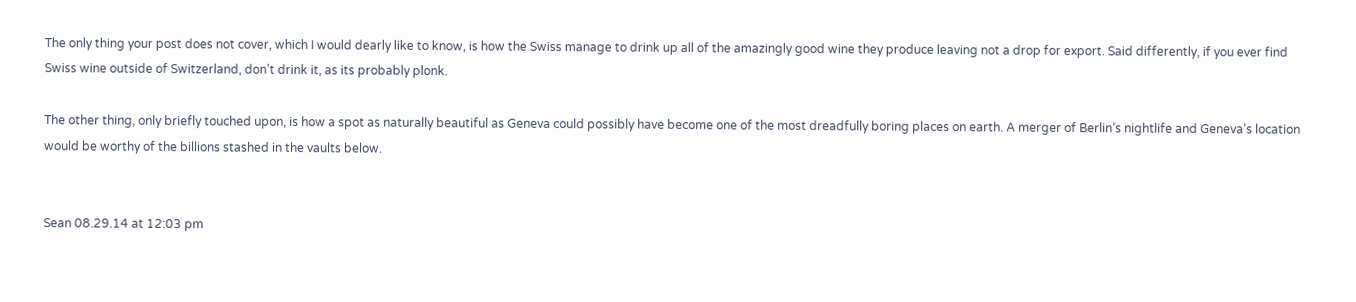The only thing your post does not cover, which I would dearly like to know, is how the Swiss manage to drink up all of the amazingly good wine they produce leaving not a drop for export. Said differently, if you ever find Swiss wine outside of Switzerland, don’t drink it, as its probably plonk.

The other thing, only briefly touched upon, is how a spot as naturally beautiful as Geneva could possibly have become one of the most dreadfully boring places on earth. A merger of Berlin’s nightlife and Geneva’s location would be worthy of the billions stashed in the vaults below.


Sean 08.29.14 at 12:03 pm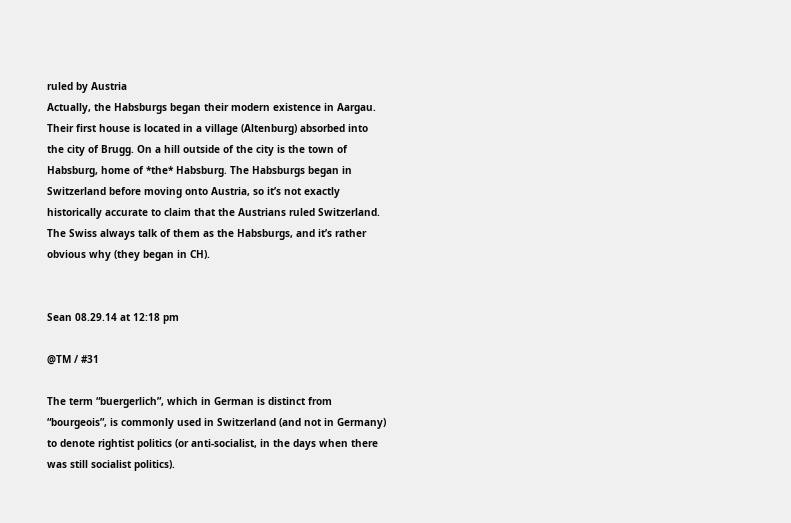ruled by Austria
Actually, the Habsburgs began their modern existence in Aargau. Their first house is located in a village (Altenburg) absorbed into the city of Brugg. On a hill outside of the city is the town of Habsburg, home of *the* Habsburg. The Habsburgs began in Switzerland before moving onto Austria, so it’s not exactly historically accurate to claim that the Austrians ruled Switzerland. The Swiss always talk of them as the Habsburgs, and it’s rather obvious why (they began in CH).


Sean 08.29.14 at 12:18 pm

@TM / #31

The term “buergerlich”, which in German is distinct from “bourgeois”, is commonly used in Switzerland (and not in Germany) to denote rightist politics (or anti-socialist, in the days when there was still socialist politics).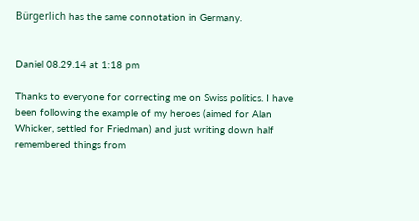Bürgerlich has the same connotation in Germany.


Daniel 08.29.14 at 1:18 pm

Thanks to everyone for correcting me on Swiss politics. I have been following the example of my heroes (aimed for Alan Whicker, settled for Friedman) and just writing down half remembered things from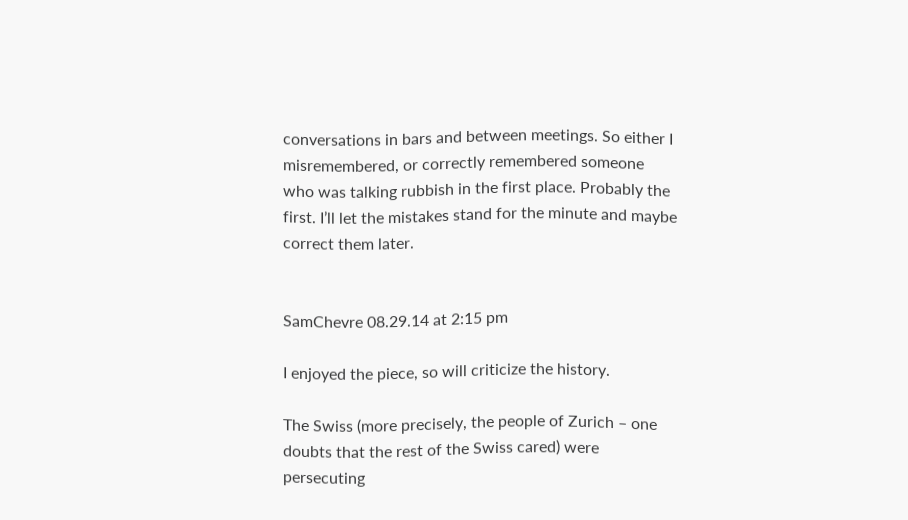conversations in bars and between meetings. So either I misremembered, or correctly remembered someone who was talking rubbish in the first place. Probably the first. I’ll let the mistakes stand for the minute and maybe correct them later.


SamChevre 08.29.14 at 2:15 pm

I enjoyed the piece, so will criticize the history.

The Swiss (more precisely, the people of Zurich – one doubts that the rest of the Swiss cared) were persecuting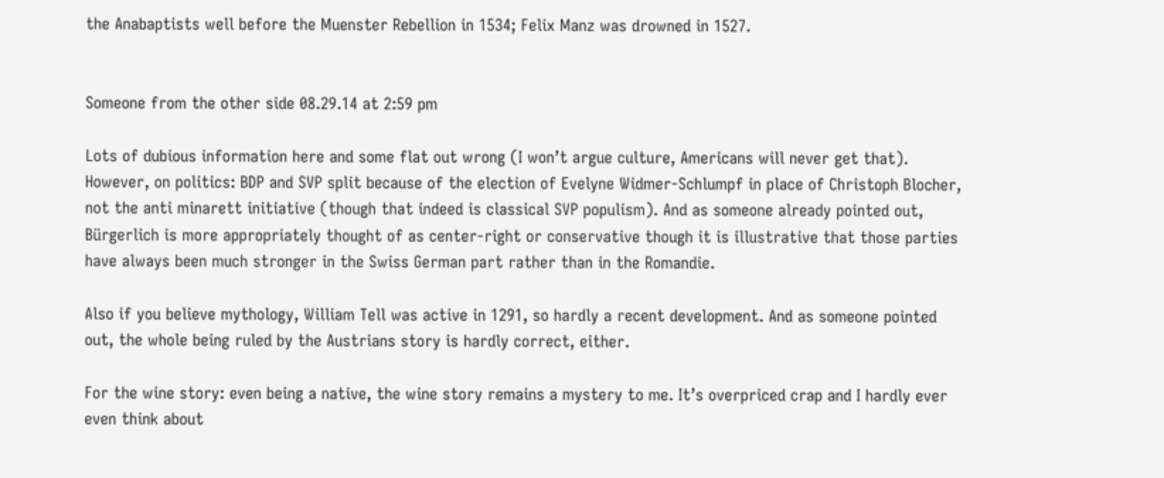the Anabaptists well before the Muenster Rebellion in 1534; Felix Manz was drowned in 1527.


Someone from the other side 08.29.14 at 2:59 pm

Lots of dubious information here and some flat out wrong (I won’t argue culture, Americans will never get that). However, on politics: BDP and SVP split because of the election of Evelyne Widmer-Schlumpf in place of Christoph Blocher, not the anti minarett initiative (though that indeed is classical SVP populism). And as someone already pointed out, Bürgerlich is more appropriately thought of as center-right or conservative though it is illustrative that those parties have always been much stronger in the Swiss German part rather than in the Romandie.

Also if you believe mythology, William Tell was active in 1291, so hardly a recent development. And as someone pointed out, the whole being ruled by the Austrians story is hardly correct, either.

For the wine story: even being a native, the wine story remains a mystery to me. It’s overpriced crap and I hardly ever even think about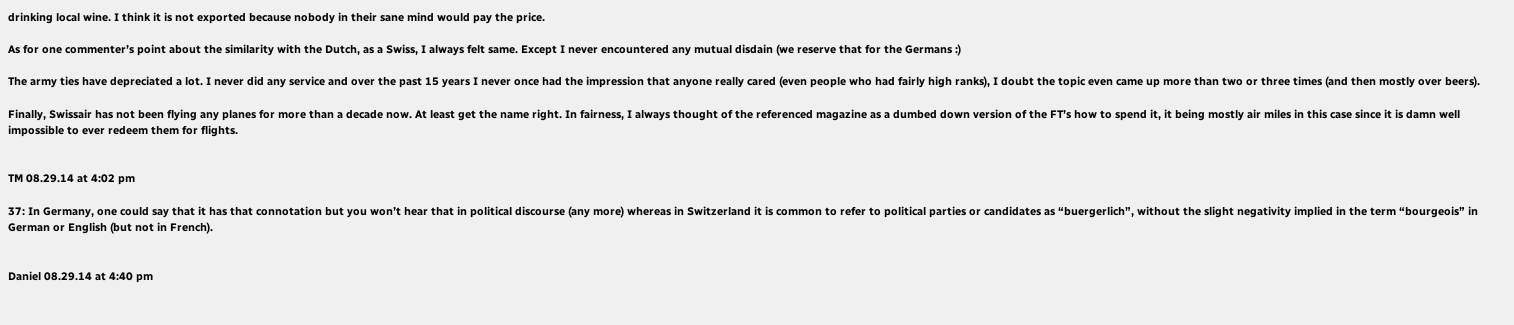drinking local wine. I think it is not exported because nobody in their sane mind would pay the price.

As for one commenter’s point about the similarity with the Dutch, as a Swiss, I always felt same. Except I never encountered any mutual disdain (we reserve that for the Germans :)

The army ties have depreciated a lot. I never did any service and over the past 15 years I never once had the impression that anyone really cared (even people who had fairly high ranks), I doubt the topic even came up more than two or three times (and then mostly over beers).

Finally, Swissair has not been flying any planes for more than a decade now. At least get the name right. In fairness, I always thought of the referenced magazine as a dumbed down version of the FT’s how to spend it, it being mostly air miles in this case since it is damn well impossible to ever redeem them for flights.


TM 08.29.14 at 4:02 pm

37: In Germany, one could say that it has that connotation but you won’t hear that in political discourse (any more) whereas in Switzerland it is common to refer to political parties or candidates as “buergerlich”, without the slight negativity implied in the term “bourgeois” in German or English (but not in French).


Daniel 08.29.14 at 4:40 pm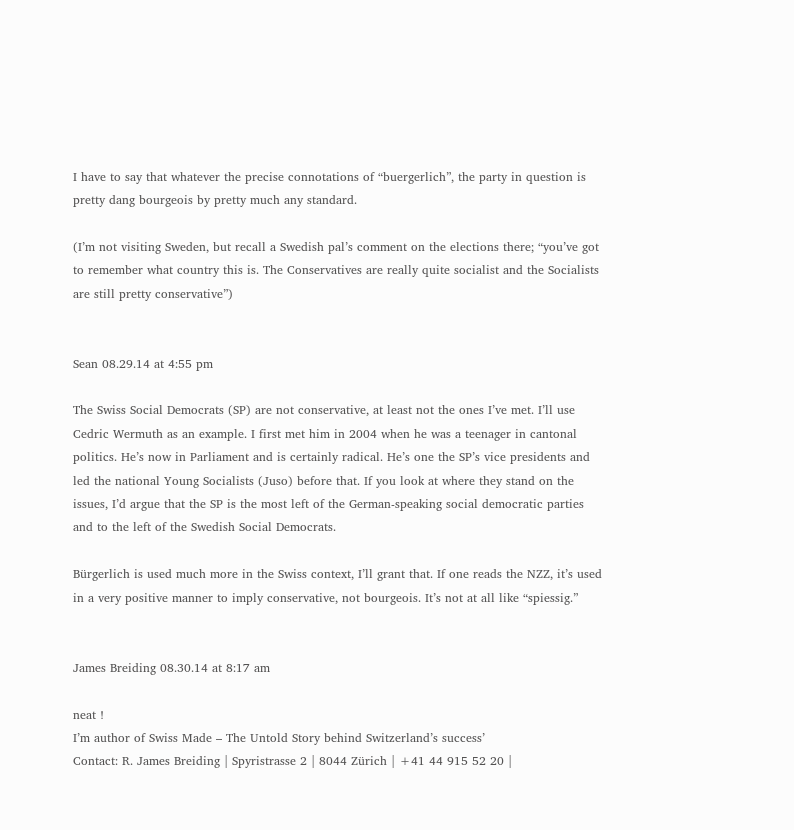I have to say that whatever the precise connotations of “buergerlich”, the party in question is pretty dang bourgeois by pretty much any standard.

(I’m not visiting Sweden, but recall a Swedish pal’s comment on the elections there; “you’ve got to remember what country this is. The Conservatives are really quite socialist and the Socialists are still pretty conservative”)


Sean 08.29.14 at 4:55 pm

The Swiss Social Democrats (SP) are not conservative, at least not the ones I’ve met. I’ll use Cedric Wermuth as an example. I first met him in 2004 when he was a teenager in cantonal politics. He’s now in Parliament and is certainly radical. He’s one the SP’s vice presidents and led the national Young Socialists (Juso) before that. If you look at where they stand on the issues, I’d argue that the SP is the most left of the German-speaking social democratic parties and to the left of the Swedish Social Democrats.

Bürgerlich is used much more in the Swiss context, I’ll grant that. If one reads the NZZ, it’s used in a very positive manner to imply conservative, not bourgeois. It’s not at all like “spiessig.”


James Breiding 08.30.14 at 8:17 am

neat !
I’m author of Swiss Made – The Untold Story behind Switzerland’s success’
Contact: R. James Breiding | Spyristrasse 2 | 8044 Zürich | +41 44 915 52 20 |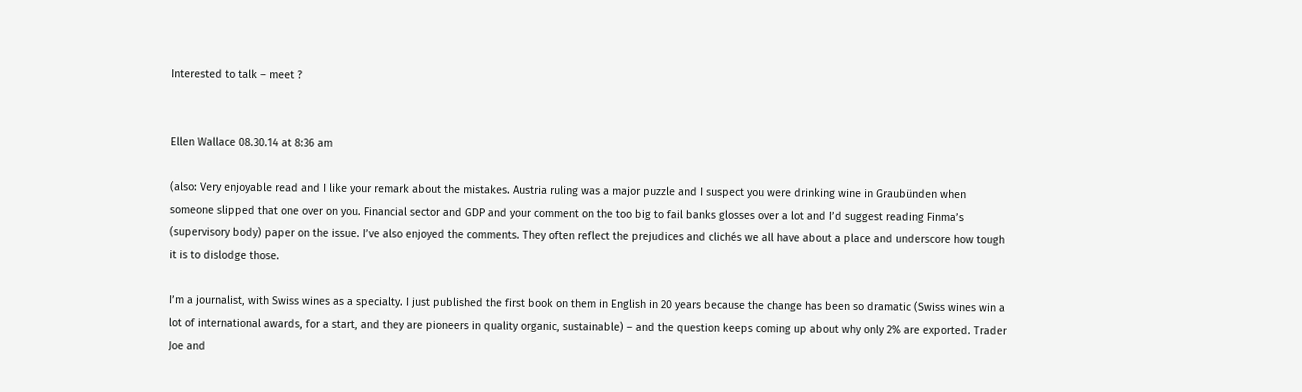Interested to talk – meet ?


Ellen Wallace 08.30.14 at 8:36 am

(also: Very enjoyable read and I like your remark about the mistakes. Austria ruling was a major puzzle and I suspect you were drinking wine in Graubünden when someone slipped that one over on you. Financial sector and GDP and your comment on the too big to fail banks glosses over a lot and I’d suggest reading Finma’s (supervisory body) paper on the issue. I’ve also enjoyed the comments. They often reflect the prejudices and clichés we all have about a place and underscore how tough it is to dislodge those.

I’m a journalist, with Swiss wines as a specialty. I just published the first book on them in English in 20 years because the change has been so dramatic (Swiss wines win a lot of international awards, for a start, and they are pioneers in quality organic, sustainable) – and the question keeps coming up about why only 2% are exported. Trader Joe and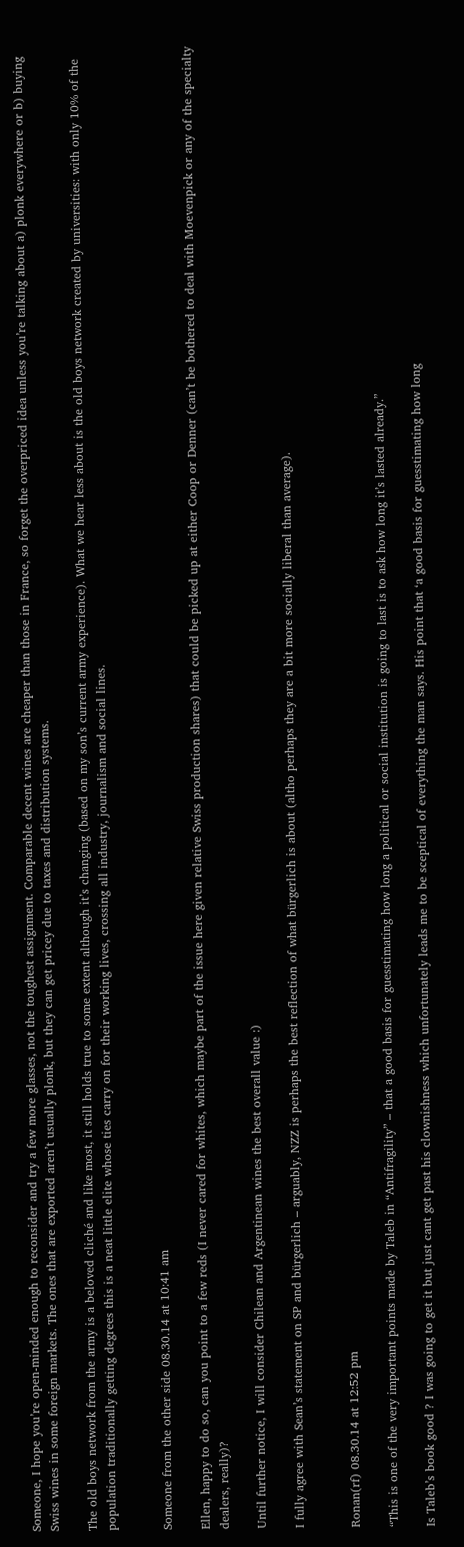Someone, I hope you’re open-minded enough to reconsider and try a few more glasses, not the toughest assignment. Comparable decent wines are cheaper than those in France, so forget the overpriced idea unless you’re talking about a) plonk everywhere or b) buying Swiss wines in some foreign markets. The ones that are exported aren’t usually plonk, but they can get pricey due to taxes and distribution systems.

The old boys network from the army is a beloved cliché and like most, it still holds true to some extent although it’s changing (based on my son’s current army experience). What we hear less about is the old boys network created by universities: with only 10% of the population traditionally getting degrees this is a neat little elite whose ties carry on for their working lives, crossing all industry, journalism and social lines.


Someone from the other side 08.30.14 at 10:41 am

Ellen, happy to do so, can you point to a few reds (I never cared for whites, which maybe part of the issue here given relative Swiss production shares) that could be picked up at either Coop or Denner (can’t be bothered to deal with Moevenpick or any of the specialty dealers, really)?

Until further notice, I will consider Chilean and Argentinean wines the best overall value :)

I fully agree with Sean’s statement on SP and bürgerlich – arguably, NZZ is perhaps the best reflection of what bürgerlich is about (altho perhaps they are a bit more socially liberal than average).


Ronan(rf) 08.30.14 at 12:52 pm

“This is one of the very important points made by Taleb in “Antifragility” – that a good basis for guesstimating how long a political or social institution is going to last is to ask how long it’s lasted already.”

Is Taleb’s book good ? I was going to get it but just cant get past his clownishness which unfortunately leads me to be sceptical of everything the man says. His point that ‘a good basis for guesstimating how long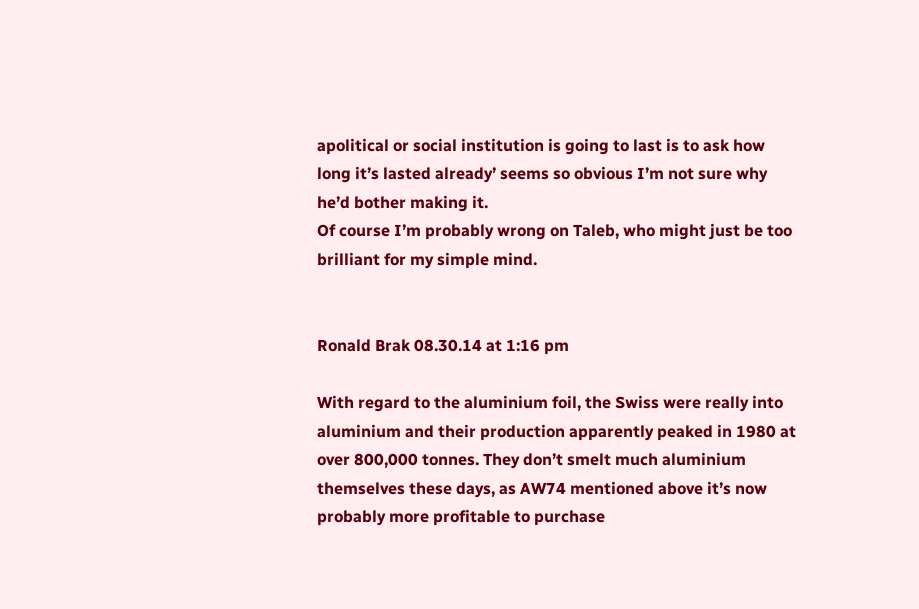apolitical or social institution is going to last is to ask how long it’s lasted already’ seems so obvious I’m not sure why he’d bother making it.
Of course I’m probably wrong on Taleb, who might just be too brilliant for my simple mind.


Ronald Brak 08.30.14 at 1:16 pm

With regard to the aluminium foil, the Swiss were really into aluminium and their production apparently peaked in 1980 at over 800,000 tonnes. They don’t smelt much aluminium themselves these days, as AW74 mentioned above it’s now probably more profitable to purchase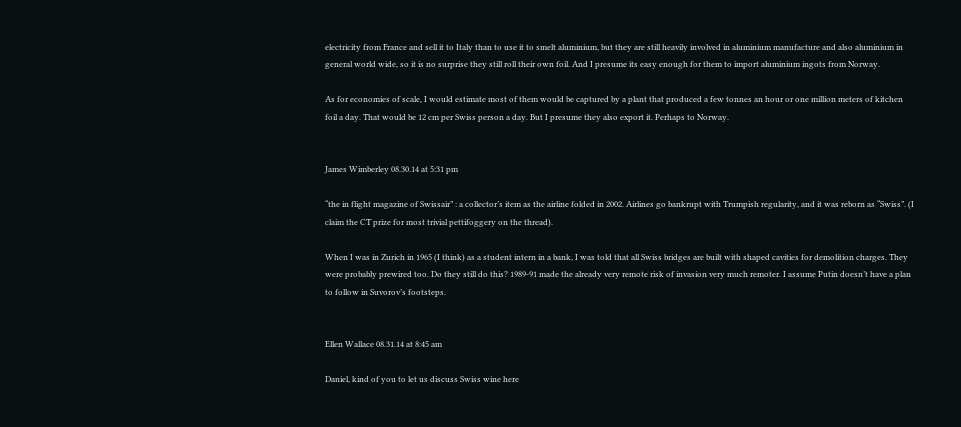electricity from France and sell it to Italy than to use it to smelt aluminium, but they are still heavily involved in aluminium manufacture and also aluminium in general world wide, so it is no surprise they still roll their own foil. And I presume its easy enough for them to import aluminium ingots from Norway.

As for economies of scale, I would estimate most of them would be captured by a plant that produced a few tonnes an hour or one million meters of kitchen foil a day. That would be 12 cm per Swiss person a day. But I presume they also export it. Perhaps to Norway.


James Wimberley 08.30.14 at 5:31 pm

“the in flight magazine of Swissair” : a collector’s item as the airline folded in 2002. Airlines go bankrupt with Trumpish regularity, and it was reborn as “Swiss”. (I claim the CT prize for most trivial pettifoggery on the thread).

When I was in Zurich in 1965 (I think) as a student intern in a bank, I was told that all Swiss bridges are built with shaped cavities for demolition charges. They were probably prewired too. Do they still do this? 1989-91 made the already very remote risk of invasion very much remoter. I assume Putin doesn’t have a plan to follow in Suvorov’s footsteps.


Ellen Wallace 08.31.14 at 8:45 am

Daniel, kind of you to let us discuss Swiss wine here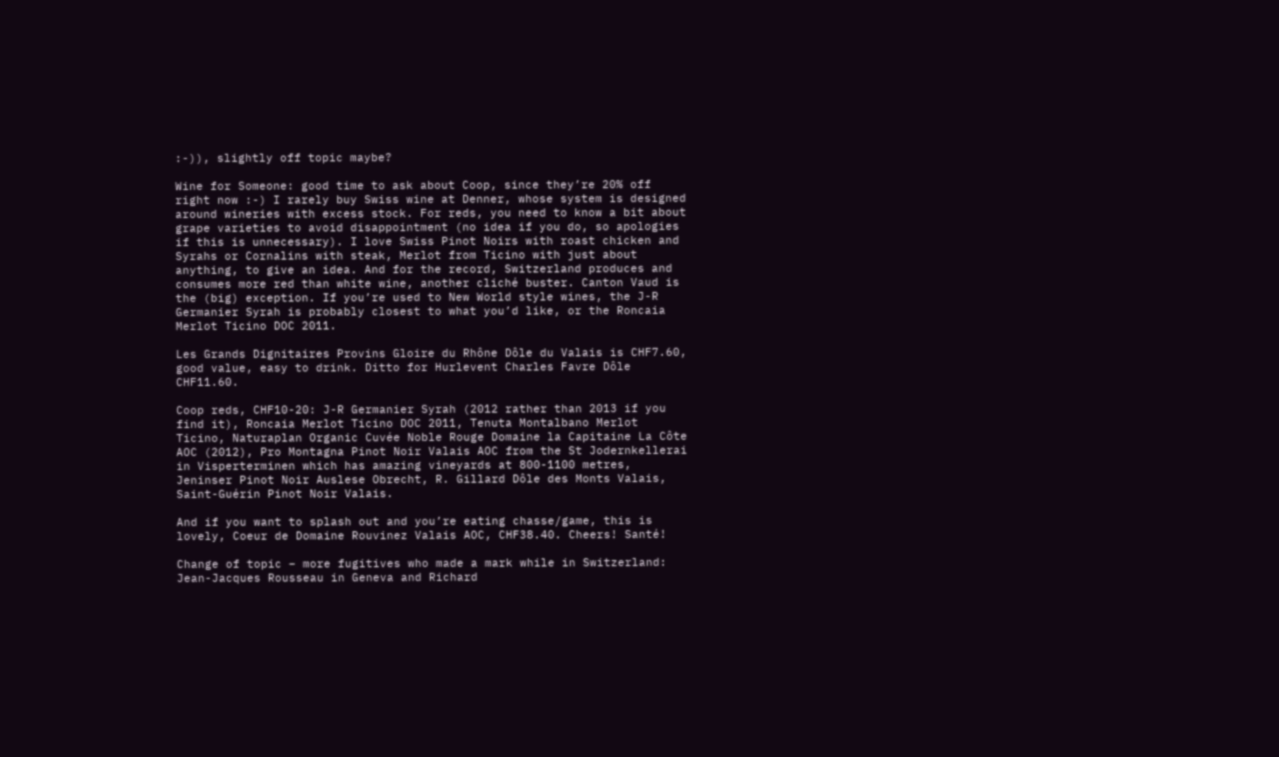:-)), slightly off topic maybe?

Wine for Someone: good time to ask about Coop, since they’re 20% off right now :-) I rarely buy Swiss wine at Denner, whose system is designed around wineries with excess stock. For reds, you need to know a bit about grape varieties to avoid disappointment (no idea if you do, so apologies if this is unnecessary). I love Swiss Pinot Noirs with roast chicken and Syrahs or Cornalins with steak, Merlot from Ticino with just about anything, to give an idea. And for the record, Switzerland produces and consumes more red than white wine, another cliché buster. Canton Vaud is the (big) exception. If you’re used to New World style wines, the J-R Germanier Syrah is probably closest to what you’d like, or the Roncaia Merlot Ticino DOC 2011.

Les Grands Dignitaires Provins Gloire du Rhône Dôle du Valais is CHF7.60, good value, easy to drink. Ditto for Hurlevent Charles Favre Dôle CHF11.60.

Coop reds, CHF10-20: J-R Germanier Syrah (2012 rather than 2013 if you find it), Roncaia Merlot Ticino DOC 2011, Tenuta Montalbano Merlot Ticino, Naturaplan Organic Cuvée Noble Rouge Domaine la Capitaine La Côte AOC (2012), Pro Montagna Pinot Noir Valais AOC from the St Jodernkellerai in Visperterminen which has amazing vineyards at 800-1100 metres, Jeninser Pinot Noir Auslese Obrecht, R. Gillard Dôle des Monts Valais, Saint-Guérin Pinot Noir Valais.

And if you want to splash out and you’re eating chasse/game, this is lovely, Coeur de Domaine Rouvinez Valais AOC, CHF38.40. Cheers! Santé!

Change of topic – more fugitives who made a mark while in Switzerland: Jean-Jacques Rousseau in Geneva and Richard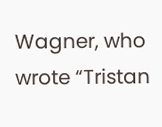Wagner, who wrote “Tristan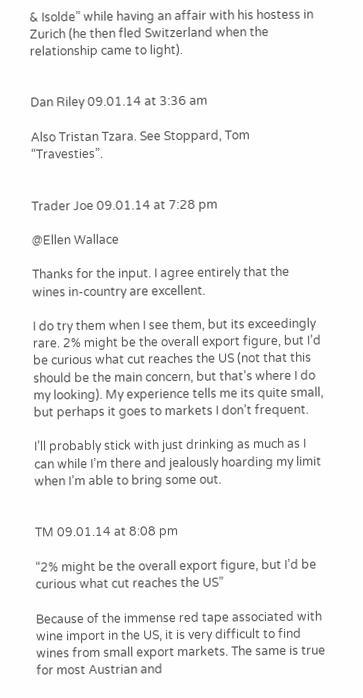& Isolde” while having an affair with his hostess in Zurich (he then fled Switzerland when the relationship came to light).


Dan Riley 09.01.14 at 3:36 am

Also Tristan Tzara. See Stoppard, Tom “Travesties”.


Trader Joe 09.01.14 at 7:28 pm

@Ellen Wallace

Thanks for the input. I agree entirely that the wines in-country are excellent.

I do try them when I see them, but its exceedingly rare. 2% might be the overall export figure, but I’d be curious what cut reaches the US (not that this should be the main concern, but that’s where I do my looking). My experience tells me its quite small, but perhaps it goes to markets I don’t frequent.

I’ll probably stick with just drinking as much as I can while I’m there and jealously hoarding my limit when I’m able to bring some out.


TM 09.01.14 at 8:08 pm

“2% might be the overall export figure, but I’d be curious what cut reaches the US”

Because of the immense red tape associated with wine import in the US, it is very difficult to find wines from small export markets. The same is true for most Austrian and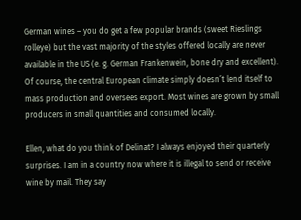German wines – you do get a few popular brands (sweet Rieslings rolleye) but the vast majority of the styles offered locally are never available in the US (e. g. German Frankenwein, bone dry and excellent). Of course, the central European climate simply doesn’t lend itself to mass production and oversees export. Most wines are grown by small producers in small quantities and consumed locally.

Ellen, what do you think of Delinat? I always enjoyed their quarterly surprises. I am in a country now where it is illegal to send or receive wine by mail. They say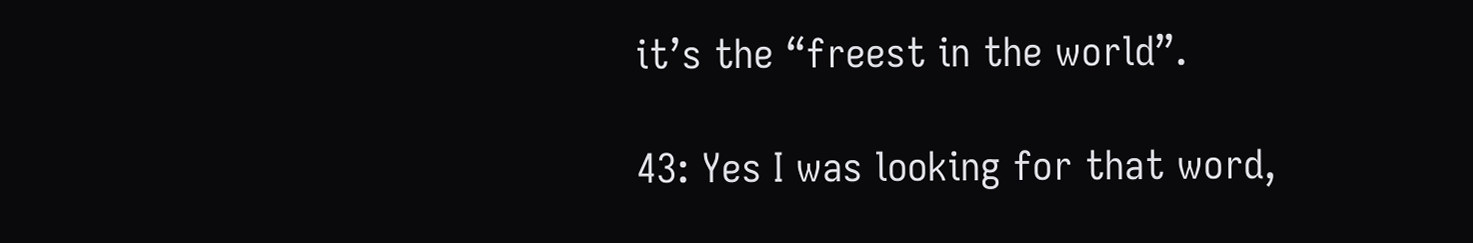it’s the “freest in the world”.

43: Yes I was looking for that word,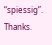“spiessig”. Thanks.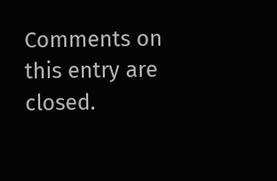Comments on this entry are closed.